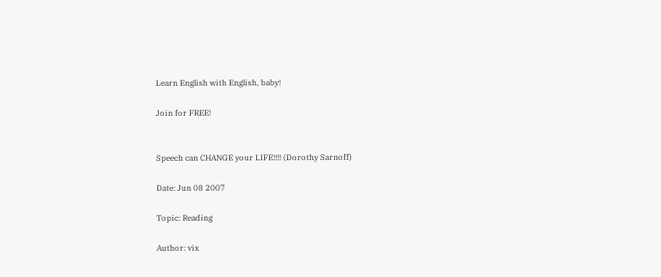Learn English with English, baby!

Join for FREE!


Speech can CHANGE your LIFE!!!! (Dorothy Sarnoff)

Date: Jun 08 2007

Topic: Reading

Author: vix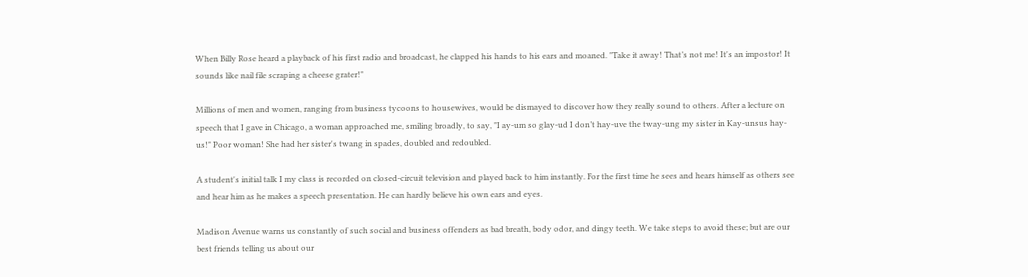When Billy Rose heard a playback of his first radio and broadcast, he clapped his hands to his ears and moaned. "Take it away! That’s not me! It's an impostor! It sounds like nail file scraping a cheese grater!"

Millions of men and women, ranging from business tycoons to housewives, would be dismayed to discover how they really sound to others. After a lecture on speech that I gave in Chicago, a woman approached me, smiling broadly, to say, "I ay-um so glay-ud I don’t hay-uve the tway-ung my sister in Kay-unsus hay-us!" Poor woman! She had her sister's twang in spades, doubled and redoubled.

A student's initial talk I my class is recorded on closed-circuit television and played back to him instantly. For the first time he sees and hears himself as others see and hear him as he makes a speech presentation. He can hardly believe his own ears and eyes.

Madison Avenue warns us constantly of such social and business offenders as bad breath, body odor, and dingy teeth. We take steps to avoid these; but are our best friends telling us about our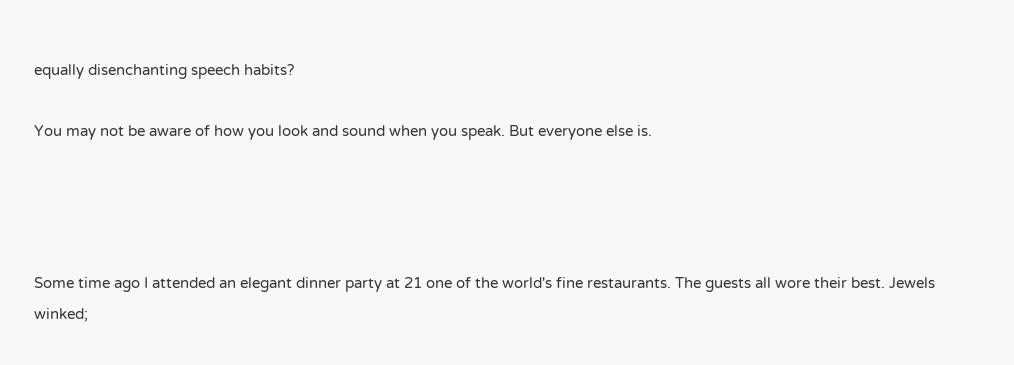equally disenchanting speech habits?

You may not be aware of how you look and sound when you speak. But everyone else is.




Some time ago I attended an elegant dinner party at 21 one of the world's fine restaurants. The guests all wore their best. Jewels winked;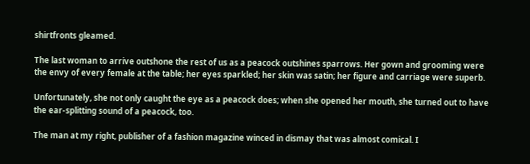shirtfronts gleamed.

The last woman to arrive outshone the rest of us as a peacock outshines sparrows. Her gown and grooming were the envy of every female at the table; her eyes sparkled; her skin was satin; her figure and carriage were superb.

Unfortunately, she not only caught the eye as a peacock does; when she opened her mouth, she turned out to have the ear-splitting sound of a peacock, too.

The man at my right, publisher of a fashion magazine winced in dismay that was almost comical. I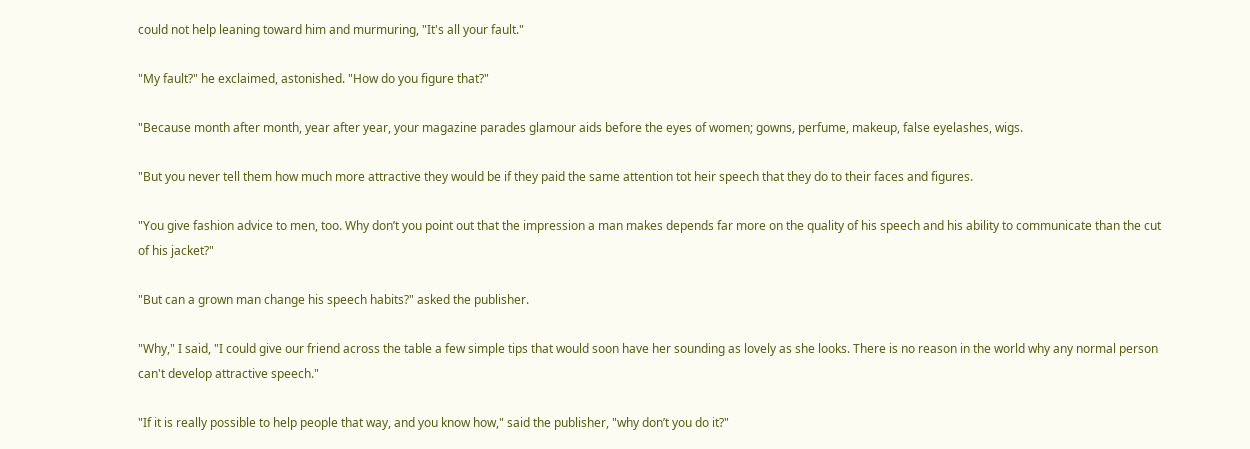could not help leaning toward him and murmuring, "It's all your fault."

"My fault?" he exclaimed, astonished. "How do you figure that?"

"Because month after month, year after year, your magazine parades glamour aids before the eyes of women; gowns, perfume, makeup, false eyelashes, wigs.

"But you never tell them how much more attractive they would be if they paid the same attention tot heir speech that they do to their faces and figures.

"You give fashion advice to men, too. Why don’t you point out that the impression a man makes depends far more on the quality of his speech and his ability to communicate than the cut of his jacket?"

"But can a grown man change his speech habits?" asked the publisher.

"Why," I said, "I could give our friend across the table a few simple tips that would soon have her sounding as lovely as she looks. There is no reason in the world why any normal person can't develop attractive speech."

"If it is really possible to help people that way, and you know how," said the publisher, "why don’t you do it?"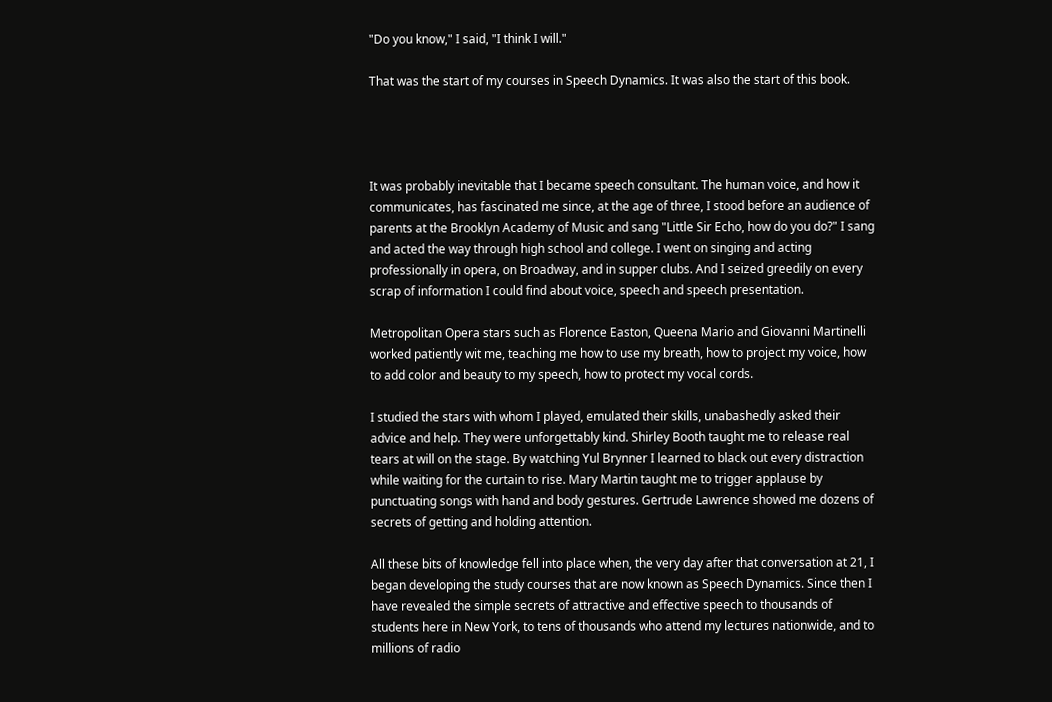"Do you know," I said, "I think I will."

That was the start of my courses in Speech Dynamics. It was also the start of this book.




It was probably inevitable that I became speech consultant. The human voice, and how it communicates, has fascinated me since, at the age of three, I stood before an audience of parents at the Brooklyn Academy of Music and sang "Little Sir Echo, how do you do?" I sang and acted the way through high school and college. I went on singing and acting professionally in opera, on Broadway, and in supper clubs. And I seized greedily on every scrap of information I could find about voice, speech and speech presentation.

Metropolitan Opera stars such as Florence Easton, Queena Mario and Giovanni Martinelli worked patiently wit me, teaching me how to use my breath, how to project my voice, how to add color and beauty to my speech, how to protect my vocal cords.

I studied the stars with whom I played, emulated their skills, unabashedly asked their advice and help. They were unforgettably kind. Shirley Booth taught me to release real tears at will on the stage. By watching Yul Brynner I learned to black out every distraction while waiting for the curtain to rise. Mary Martin taught me to trigger applause by punctuating songs with hand and body gestures. Gertrude Lawrence showed me dozens of secrets of getting and holding attention.

All these bits of knowledge fell into place when, the very day after that conversation at 21, I began developing the study courses that are now known as Speech Dynamics. Since then I have revealed the simple secrets of attractive and effective speech to thousands of students here in New York, to tens of thousands who attend my lectures nationwide, and to millions of radio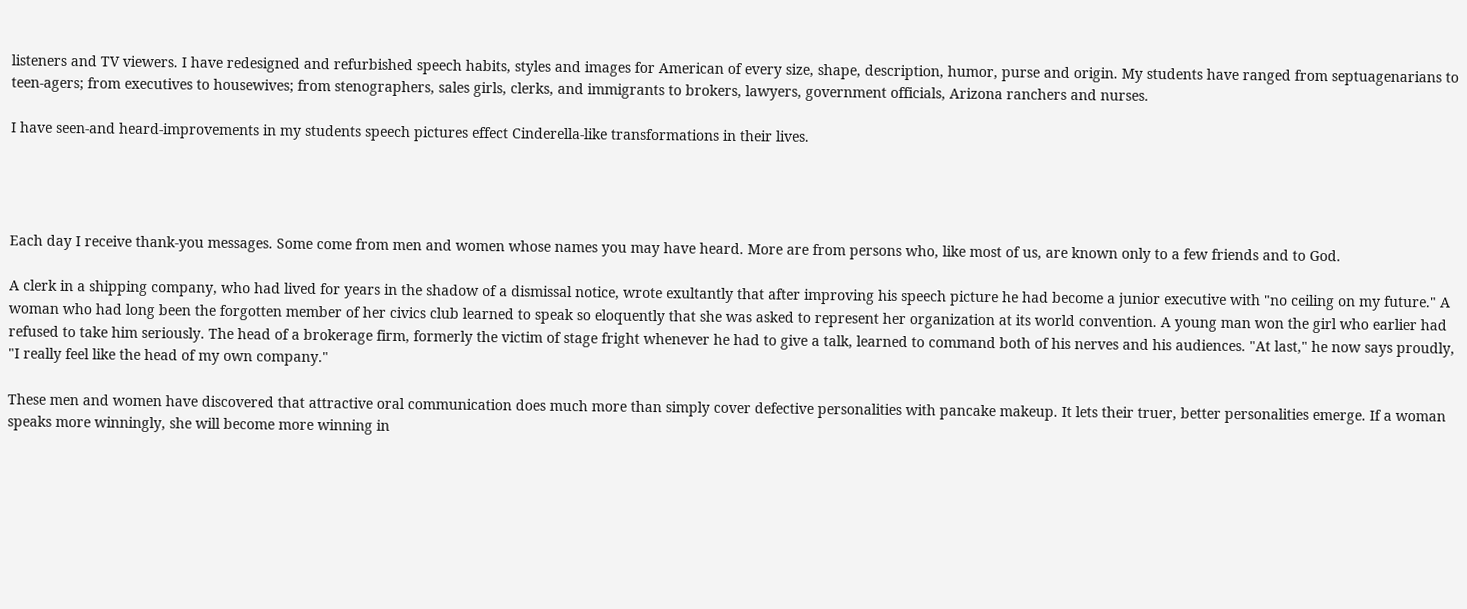listeners and TV viewers. I have redesigned and refurbished speech habits, styles and images for American of every size, shape, description, humor, purse and origin. My students have ranged from septuagenarians to teen-agers; from executives to housewives; from stenographers, sales girls, clerks, and immigrants to brokers, lawyers, government officials, Arizona ranchers and nurses.

I have seen-and heard-improvements in my students speech pictures effect Cinderella-like transformations in their lives.




Each day I receive thank-you messages. Some come from men and women whose names you may have heard. More are from persons who, like most of us, are known only to a few friends and to God.

A clerk in a shipping company, who had lived for years in the shadow of a dismissal notice, wrote exultantly that after improving his speech picture he had become a junior executive with "no ceiling on my future." A woman who had long been the forgotten member of her civics club learned to speak so eloquently that she was asked to represent her organization at its world convention. A young man won the girl who earlier had refused to take him seriously. The head of a brokerage firm, formerly the victim of stage fright whenever he had to give a talk, learned to command both of his nerves and his audiences. "At last," he now says proudly, "I really feel like the head of my own company."

These men and women have discovered that attractive oral communication does much more than simply cover defective personalities with pancake makeup. It lets their truer, better personalities emerge. If a woman speaks more winningly, she will become more winning in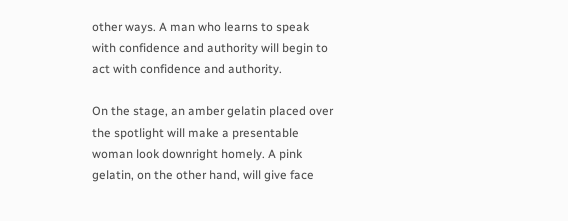other ways. A man who learns to speak with confidence and authority will begin to act with confidence and authority.

On the stage, an amber gelatin placed over the spotlight will make a presentable woman look downright homely. A pink gelatin, on the other hand, will give face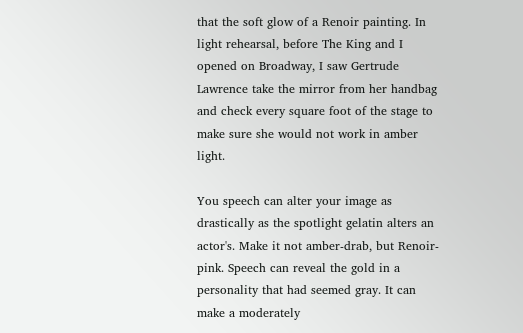that the soft glow of a Renoir painting. In light rehearsal, before The King and I opened on Broadway, I saw Gertrude Lawrence take the mirror from her handbag and check every square foot of the stage to make sure she would not work in amber light.

You speech can alter your image as drastically as the spotlight gelatin alters an actor's. Make it not amber-drab, but Renoir-pink. Speech can reveal the gold in a personality that had seemed gray. It can make a moderately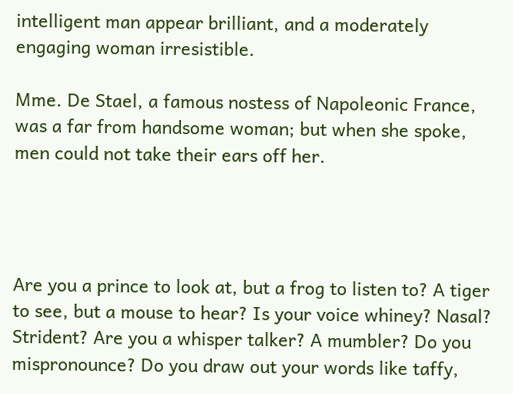intelligent man appear brilliant, and a moderately engaging woman irresistible.

Mme. De Stael, a famous nostess of Napoleonic France, was a far from handsome woman; but when she spoke, men could not take their ears off her.




Are you a prince to look at, but a frog to listen to? A tiger to see, but a mouse to hear? Is your voice whiney? Nasal? Strident? Are you a whisper talker? A mumbler? Do you mispronounce? Do you draw out your words like taffy,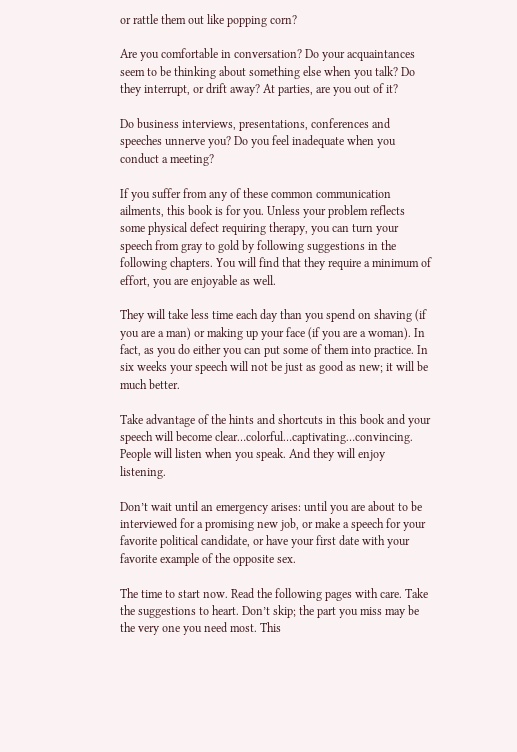or rattle them out like popping corn?

Are you comfortable in conversation? Do your acquaintances seem to be thinking about something else when you talk? Do they interrupt, or drift away? At parties, are you out of it?

Do business interviews, presentations, conferences and speeches unnerve you? Do you feel inadequate when you conduct a meeting?

If you suffer from any of these common communication ailments, this book is for you. Unless your problem reflects some physical defect requiring therapy, you can turn your speech from gray to gold by following suggestions in the following chapters. You will find that they require a minimum of effort, you are enjoyable as well.

They will take less time each day than you spend on shaving (if you are a man) or making up your face (if you are a woman). In fact, as you do either you can put some of them into practice. In six weeks your speech will not be just as good as new; it will be much better.

Take advantage of the hints and shortcuts in this book and your speech will become clear…colorful…captivating…convincing. People will listen when you speak. And they will enjoy listening.

Don’t wait until an emergency arises: until you are about to be interviewed for a promising new job, or make a speech for your favorite political candidate, or have your first date with your favorite example of the opposite sex.

The time to start now. Read the following pages with care. Take the suggestions to heart. Don’t skip; the part you miss may be the very one you need most. This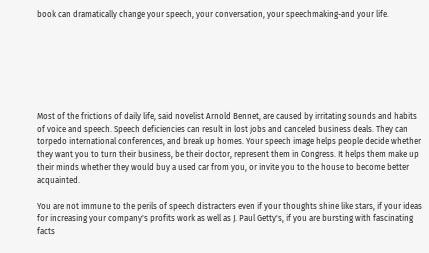book can dramatically change your speech, your conversation, your speechmaking-and your life.







Most of the frictions of daily life, said novelist Arnold Bennet, are caused by irritating sounds and habits of voice and speech. Speech deficiencies can result in lost jobs and canceled business deals. They can torpedo international conferences, and break up homes. Your speech image helps people decide whether they want you to turn their business, be their doctor, represent them in Congress. It helps them make up their minds whether they would buy a used car from you, or invite you to the house to become better acquainted.

You are not immune to the perils of speech distracters even if your thoughts shine like stars, if your ideas for increasing your company's profits work as well as J. Paul Getty's, if you are bursting with fascinating facts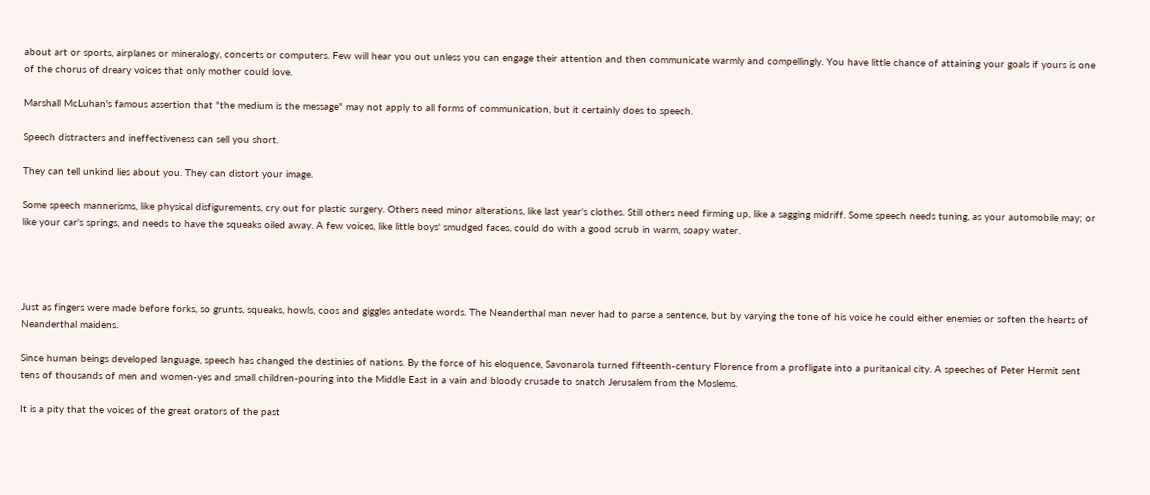about art or sports, airplanes or mineralogy, concerts or computers. Few will hear you out unless you can engage their attention and then communicate warmly and compellingly. You have little chance of attaining your goals if yours is one of the chorus of dreary voices that only mother could love.

Marshall McLuhan's famous assertion that "the medium is the message" may not apply to all forms of communication, but it certainly does to speech.

Speech distracters and ineffectiveness can sell you short.

They can tell unkind lies about you. They can distort your image.

Some speech mannerisms, like physical disfigurements, cry out for plastic surgery. Others need minor alterations, like last year's clothes. Still others need firming up, like a sagging midriff. Some speech needs tuning, as your automobile may; or like your car's springs, and needs to have the squeaks oiled away. A few voices, like little boys' smudged faces, could do with a good scrub in warm, soapy water.




Just as fingers were made before forks, so grunts, squeaks, howls, coos and giggles antedate words. The Neanderthal man never had to parse a sentence, but by varying the tone of his voice he could either enemies or soften the hearts of Neanderthal maidens.

Since human beings developed language, speech has changed the destinies of nations. By the force of his eloquence, Savonarola turned fifteenth-century Florence from a profligate into a puritanical city. A speeches of Peter Hermit sent tens of thousands of men and women-yes and small children-pouring into the Middle East in a vain and bloody crusade to snatch Jerusalem from the Moslems.

It is a pity that the voices of the great orators of the past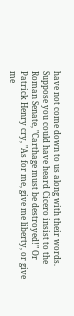have not come down to us along with their words. Suppose you could have heard Cicero insist to the Roman Senate, "Carthage must be destroyed!" Or Patrick Henry cry, "As for me, give me liberty, or give me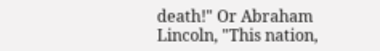death!" Or Abraham Lincoln, "This nation,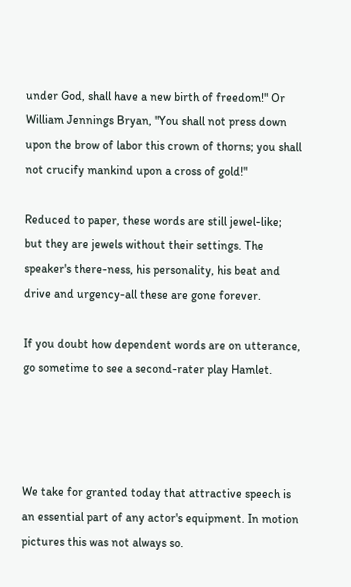under God, shall have a new birth of freedom!" Or William Jennings Bryan, "You shall not press down upon the brow of labor this crown of thorns; you shall not crucify mankind upon a cross of gold!"

Reduced to paper, these words are still jewel-like; but they are jewels without their settings. The speaker's there-ness, his personality, his beat and drive and urgency-all these are gone forever.

If you doubt how dependent words are on utterance, go sometime to see a second-rater play Hamlet.




We take for granted today that attractive speech is an essential part of any actor's equipment. In motion pictures this was not always so.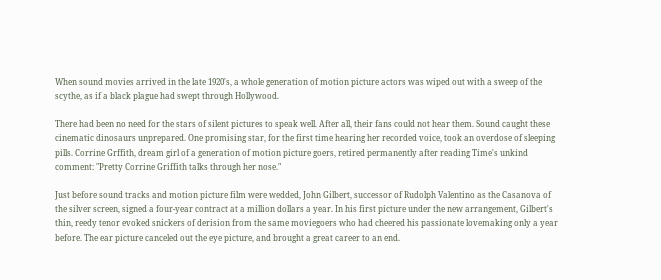When sound movies arrived in the late 1920's, a whole generation of motion picture actors was wiped out with a sweep of the scythe, as if a black plague had swept through Hollywood.

There had been no need for the stars of silent pictures to speak well. After all, their fans could not hear them. Sound caught these cinematic dinosaurs unprepared. One promising star, for the first time hearing her recorded voice, took an overdose of sleeping pills. Corrine Grffith, dream girl of a generation of motion picture goers, retired permanently after reading Time's unkind comment: "Pretty Corrine Griffith talks through her nose."

Just before sound tracks and motion picture film were wedded, John Gilbert, successor of Rudolph Valentino as the Casanova of the silver screen, signed a four-year contract at a million dollars a year. In his first picture under the new arrangement, Gilbert's thin, reedy tenor evoked snickers of derision from the same moviegoers who had cheered his passionate lovemaking only a year before. The ear picture canceled out the eye picture, and brought a great career to an end.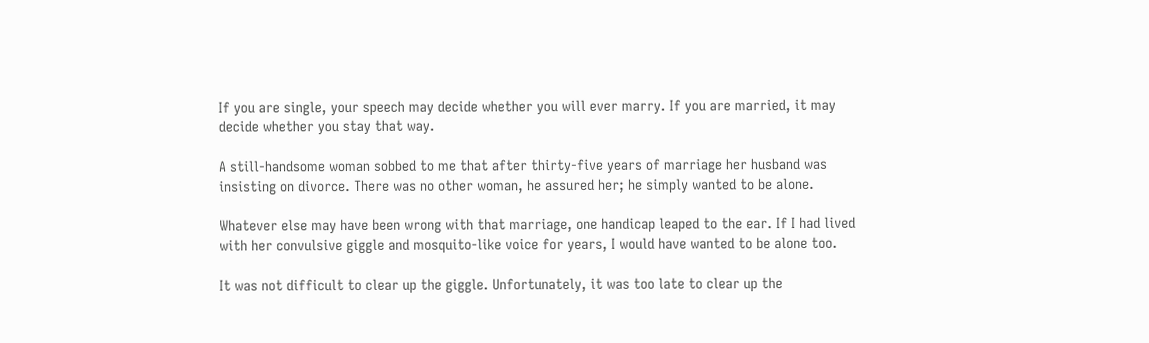If you are single, your speech may decide whether you will ever marry. If you are married, it may decide whether you stay that way.

A still-handsome woman sobbed to me that after thirty-five years of marriage her husband was insisting on divorce. There was no other woman, he assured her; he simply wanted to be alone.

Whatever else may have been wrong with that marriage, one handicap leaped to the ear. If I had lived with her convulsive giggle and mosquito-like voice for years, I would have wanted to be alone too.

It was not difficult to clear up the giggle. Unfortunately, it was too late to clear up the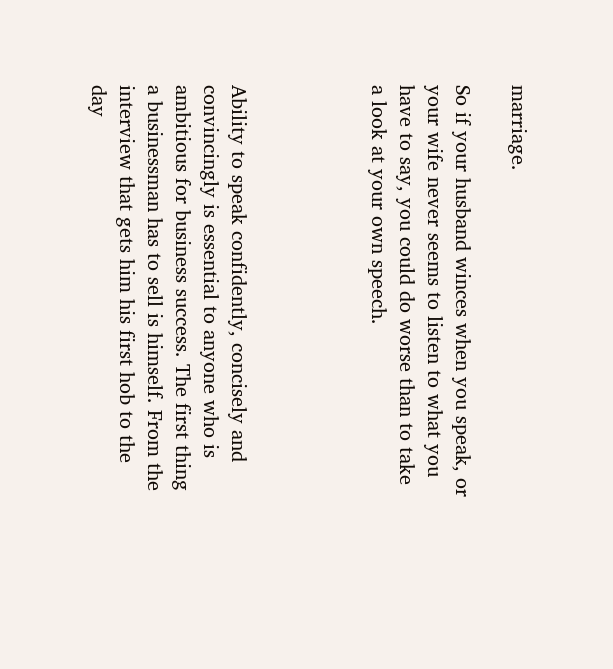marriage.

So if your husband winces when you speak, or your wife never seems to listen to what you have to say, you could do worse than to take a look at your own speech.




Ability to speak confidently, concisely and convincingly is essential to anyone who is ambitious for business success. The first thing a businessman has to sell is himself. From the interview that gets him his first hob to the day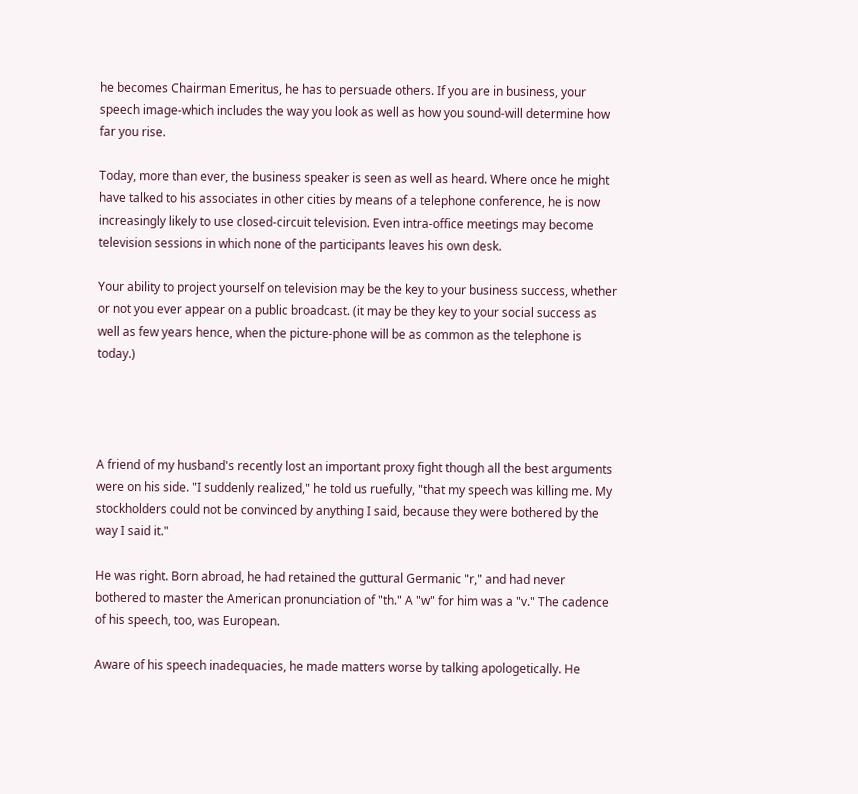he becomes Chairman Emeritus, he has to persuade others. If you are in business, your speech image-which includes the way you look as well as how you sound-will determine how far you rise.

Today, more than ever, the business speaker is seen as well as heard. Where once he might have talked to his associates in other cities by means of a telephone conference, he is now increasingly likely to use closed-circuit television. Even intra-office meetings may become television sessions in which none of the participants leaves his own desk.

Your ability to project yourself on television may be the key to your business success, whether or not you ever appear on a public broadcast. (it may be they key to your social success as well as few years hence, when the picture-phone will be as common as the telephone is today.)




A friend of my husband's recently lost an important proxy fight though all the best arguments were on his side. "I suddenly realized," he told us ruefully, "that my speech was killing me. My stockholders could not be convinced by anything I said, because they were bothered by the way I said it."

He was right. Born abroad, he had retained the guttural Germanic "r," and had never bothered to master the American pronunciation of "th." A "w" for him was a "v." The cadence of his speech, too, was European.

Aware of his speech inadequacies, he made matters worse by talking apologetically. He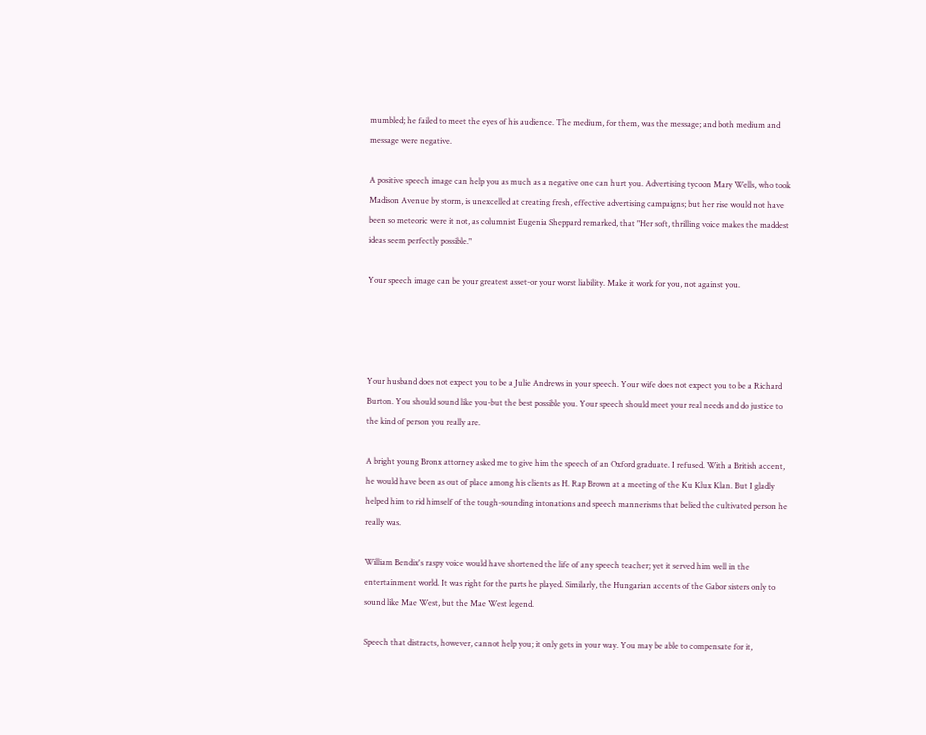mumbled; he failed to meet the eyes of his audience. The medium, for them, was the message; and both medium and message were negative.

A positive speech image can help you as much as a negative one can hurt you. Advertising tycoon Mary Wells, who took Madison Avenue by storm, is unexcelled at creating fresh, effective advertising campaigns; but her rise would not have been so meteoric were it not, as columnist Eugenia Sheppard remarked, that "Her soft, thrilling voice makes the maddest ideas seem perfectly possible."

Your speech image can be your greatest asset-or your worst liability. Make it work for you, not against you.




Your husband does not expect you to be a Julie Andrews in your speech. Your wife does not expect you to be a Richard Burton. You should sound like you-but the best possible you. Your speech should meet your real needs and do justice to the kind of person you really are.

A bright young Bronx attorney asked me to give him the speech of an Oxford graduate. I refused. With a British accent, he would have been as out of place among his clients as H. Rap Brown at a meeting of the Ku Klux Klan. But I gladly helped him to rid himself of the tough-sounding intonations and speech mannerisms that belied the cultivated person he really was.

William Bendix's raspy voice would have shortened the life of any speech teacher; yet it served him well in the entertainment world. It was right for the parts he played. Similarly, the Hungarian accents of the Gabor sisters only to sound like Mae West, but the Mae West legend.

Speech that distracts, however, cannot help you; it only gets in your way. You may be able to compensate for it,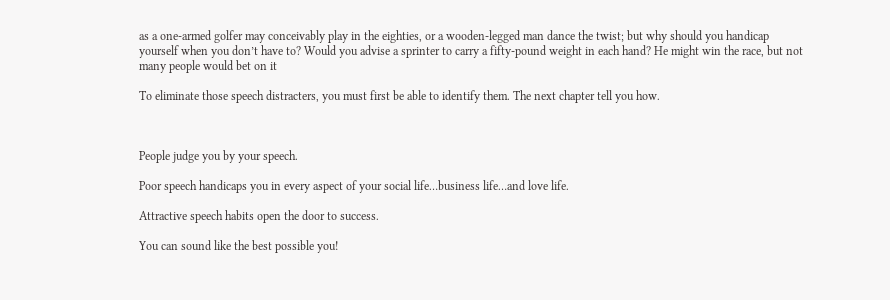as a one-armed golfer may conceivably play in the eighties, or a wooden-legged man dance the twist; but why should you handicap yourself when you don’t have to? Would you advise a sprinter to carry a fifty-pound weight in each hand? He might win the race, but not many people would bet on it

To eliminate those speech distracters, you must first be able to identify them. The next chapter tell you how.



People judge you by your speech.

Poor speech handicaps you in every aspect of your social life…business life…and love life.

Attractive speech habits open the door to success.

You can sound like the best possible you!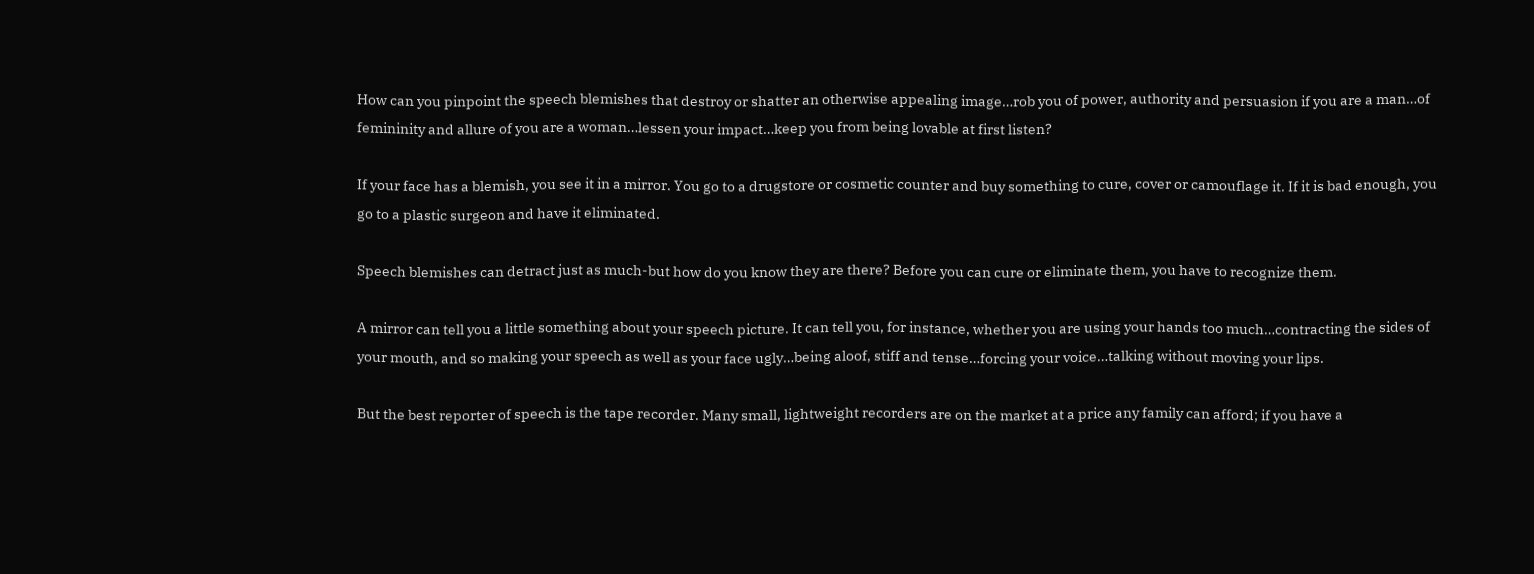How can you pinpoint the speech blemishes that destroy or shatter an otherwise appealing image…rob you of power, authority and persuasion if you are a man…of femininity and allure of you are a woman…lessen your impact…keep you from being lovable at first listen?

If your face has a blemish, you see it in a mirror. You go to a drugstore or cosmetic counter and buy something to cure, cover or camouflage it. If it is bad enough, you go to a plastic surgeon and have it eliminated.

Speech blemishes can detract just as much-but how do you know they are there? Before you can cure or eliminate them, you have to recognize them.

A mirror can tell you a little something about your speech picture. It can tell you, for instance, whether you are using your hands too much…contracting the sides of your mouth, and so making your speech as well as your face ugly…being aloof, stiff and tense…forcing your voice…talking without moving your lips.

But the best reporter of speech is the tape recorder. Many small, lightweight recorders are on the market at a price any family can afford; if you have a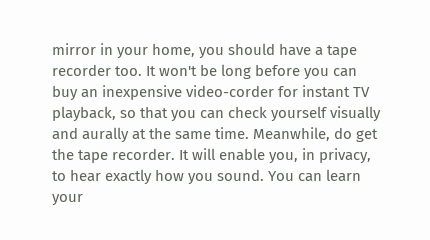mirror in your home, you should have a tape recorder too. It won't be long before you can buy an inexpensive video-corder for instant TV playback, so that you can check yourself visually and aurally at the same time. Meanwhile, do get the tape recorder. It will enable you, in privacy, to hear exactly how you sound. You can learn your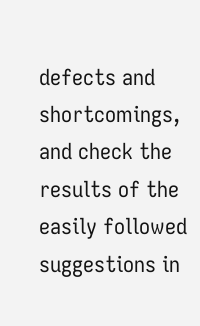defects and shortcomings, and check the results of the easily followed suggestions in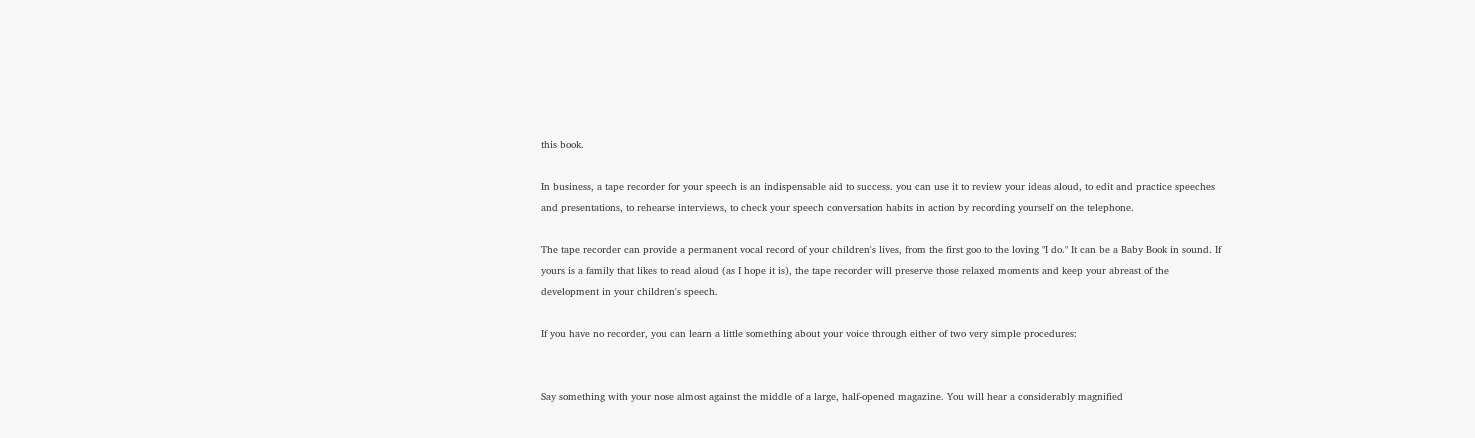this book.

In business, a tape recorder for your speech is an indispensable aid to success. you can use it to review your ideas aloud, to edit and practice speeches and presentations, to rehearse interviews, to check your speech conversation habits in action by recording yourself on the telephone.

The tape recorder can provide a permanent vocal record of your children's lives, from the first goo to the loving "I do." It can be a Baby Book in sound. If yours is a family that likes to read aloud (as I hope it is), the tape recorder will preserve those relaxed moments and keep your abreast of the development in your children's speech.

If you have no recorder, you can learn a little something about your voice through either of two very simple procedures:


Say something with your nose almost against the middle of a large, half-opened magazine. You will hear a considerably magnified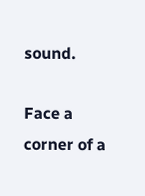sound.

Face a corner of a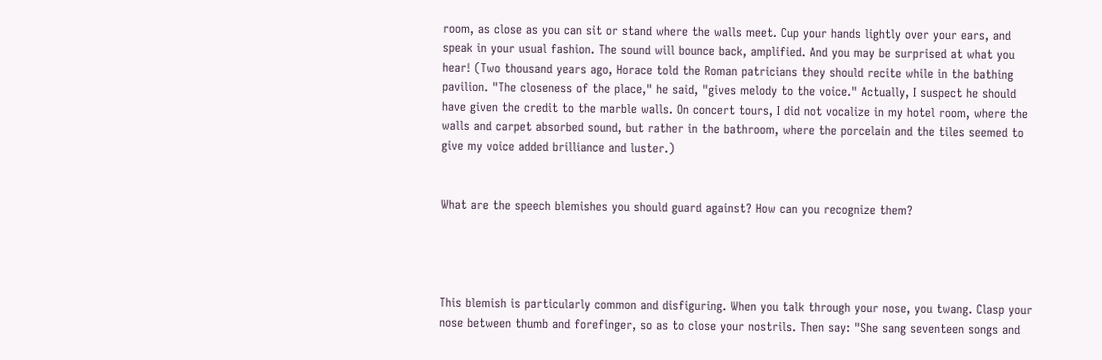room, as close as you can sit or stand where the walls meet. Cup your hands lightly over your ears, and speak in your usual fashion. The sound will bounce back, amplified. And you may be surprised at what you hear! (Two thousand years ago, Horace told the Roman patricians they should recite while in the bathing pavilion. "The closeness of the place," he said, "gives melody to the voice." Actually, I suspect he should have given the credit to the marble walls. On concert tours, I did not vocalize in my hotel room, where the walls and carpet absorbed sound, but rather in the bathroom, where the porcelain and the tiles seemed to give my voice added brilliance and luster.)


What are the speech blemishes you should guard against? How can you recognize them?




This blemish is particularly common and disfiguring. When you talk through your nose, you twang. Clasp your nose between thumb and forefinger, so as to close your nostrils. Then say: "She sang seventeen songs and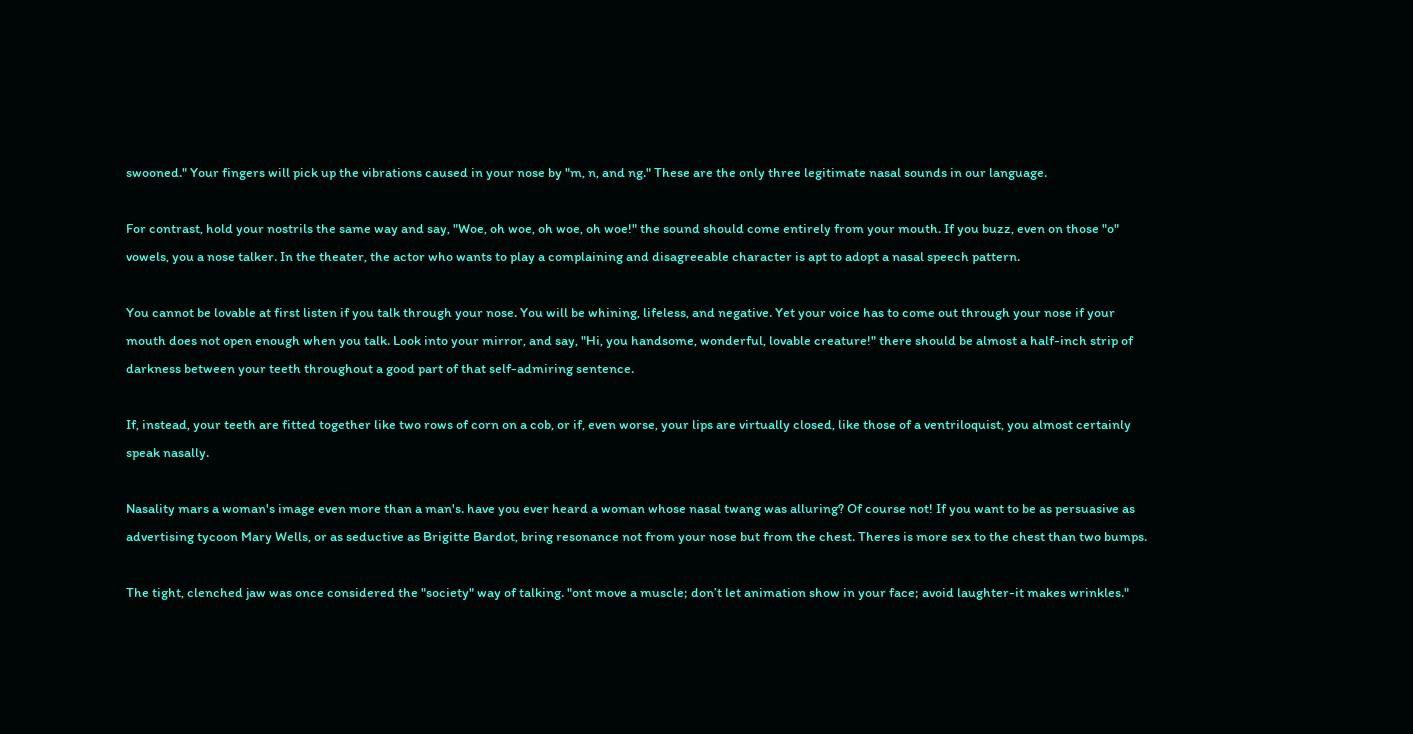swooned." Your fingers will pick up the vibrations caused in your nose by "m, n, and ng." These are the only three legitimate nasal sounds in our language.

For contrast, hold your nostrils the same way and say, "Woe, oh woe, oh woe, oh woe!" the sound should come entirely from your mouth. If you buzz, even on those "o" vowels, you a nose talker. In the theater, the actor who wants to play a complaining and disagreeable character is apt to adopt a nasal speech pattern.

You cannot be lovable at first listen if you talk through your nose. You will be whining, lifeless, and negative. Yet your voice has to come out through your nose if your mouth does not open enough when you talk. Look into your mirror, and say, "Hi, you handsome, wonderful, lovable creature!" there should be almost a half-inch strip of darkness between your teeth throughout a good part of that self-admiring sentence.

If, instead, your teeth are fitted together like two rows of corn on a cob, or if, even worse, your lips are virtually closed, like those of a ventriloquist, you almost certainly speak nasally.

Nasality mars a woman's image even more than a man's. have you ever heard a woman whose nasal twang was alluring? Of course not! If you want to be as persuasive as advertising tycoon Mary Wells, or as seductive as Brigitte Bardot, bring resonance not from your nose but from the chest. Theres is more sex to the chest than two bumps.

The tight, clenched jaw was once considered the "society" way of talking. "ont move a muscle; don’t let animation show in your face; avoid laughter-it makes wrinkles."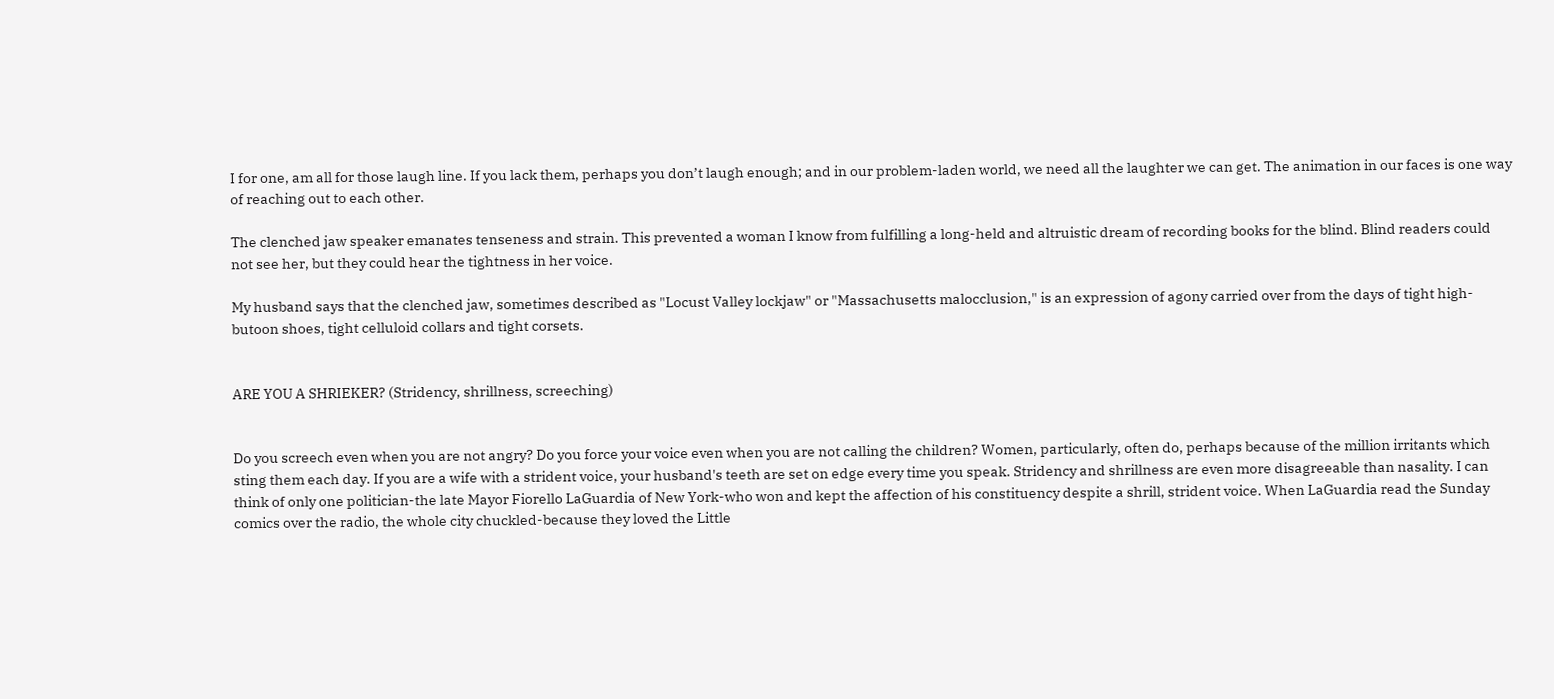I for one, am all for those laugh line. If you lack them, perhaps you don’t laugh enough; and in our problem-laden world, we need all the laughter we can get. The animation in our faces is one way of reaching out to each other.

The clenched jaw speaker emanates tenseness and strain. This prevented a woman I know from fulfilling a long-held and altruistic dream of recording books for the blind. Blind readers could not see her, but they could hear the tightness in her voice.

My husband says that the clenched jaw, sometimes described as "Locust Valley lockjaw" or "Massachusetts malocclusion," is an expression of agony carried over from the days of tight high-butoon shoes, tight celluloid collars and tight corsets.


ARE YOU A SHRIEKER? (Stridency, shrillness, screeching)


Do you screech even when you are not angry? Do you force your voice even when you are not calling the children? Women, particularly, often do, perhaps because of the million irritants which sting them each day. If you are a wife with a strident voice, your husband's teeth are set on edge every time you speak. Stridency and shrillness are even more disagreeable than nasality. I can think of only one politician-the late Mayor Fiorello LaGuardia of New York-who won and kept the affection of his constituency despite a shrill, strident voice. When LaGuardia read the Sunday comics over the radio, the whole city chuckled-because they loved the Little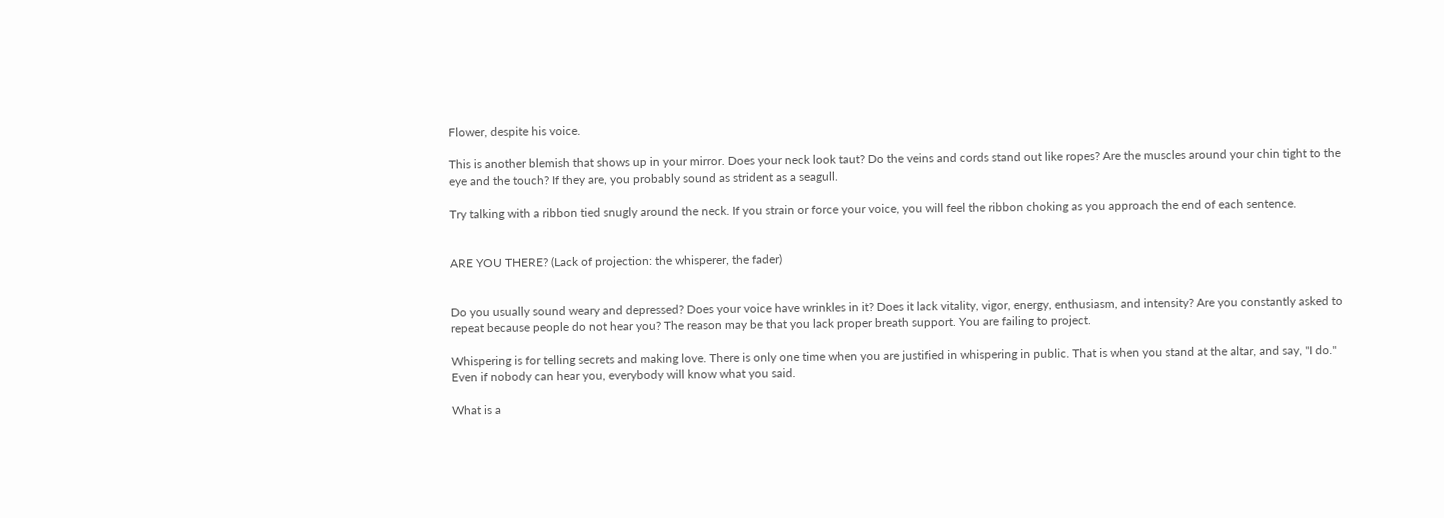Flower, despite his voice.

This is another blemish that shows up in your mirror. Does your neck look taut? Do the veins and cords stand out like ropes? Are the muscles around your chin tight to the eye and the touch? If they are, you probably sound as strident as a seagull.

Try talking with a ribbon tied snugly around the neck. If you strain or force your voice, you will feel the ribbon choking as you approach the end of each sentence.


ARE YOU THERE? (Lack of projection: the whisperer, the fader)


Do you usually sound weary and depressed? Does your voice have wrinkles in it? Does it lack vitality, vigor, energy, enthusiasm, and intensity? Are you constantly asked to repeat because people do not hear you? The reason may be that you lack proper breath support. You are failing to project.

Whispering is for telling secrets and making love. There is only one time when you are justified in whispering in public. That is when you stand at the altar, and say, "I do." Even if nobody can hear you, everybody will know what you said.

What is a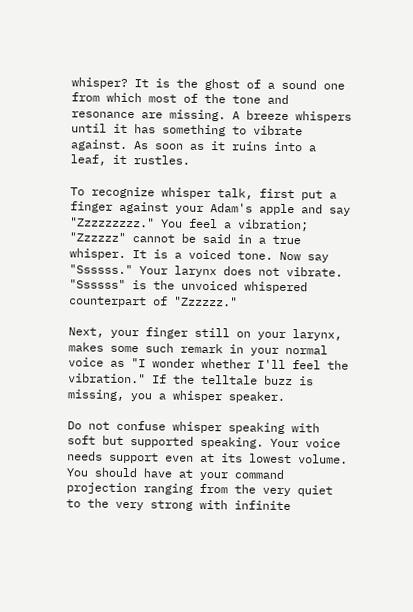whisper? It is the ghost of a sound one from which most of the tone and resonance are missing. A breeze whispers until it has something to vibrate against. As soon as it ruins into a leaf, it rustles.

To recognize whisper talk, first put a finger against your Adam's apple and say "Zzzzzzzzz." You feel a vibration; "Zzzzzz" cannot be said in a true whisper. It is a voiced tone. Now say "Ssssss." Your larynx does not vibrate. "Ssssss" is the unvoiced whispered counterpart of "Zzzzzz."

Next, your finger still on your larynx, makes some such remark in your normal voice as "I wonder whether I'll feel the vibration." If the telltale buzz is missing, you a whisper speaker.

Do not confuse whisper speaking with soft but supported speaking. Your voice needs support even at its lowest volume. You should have at your command projection ranging from the very quiet to the very strong with infinite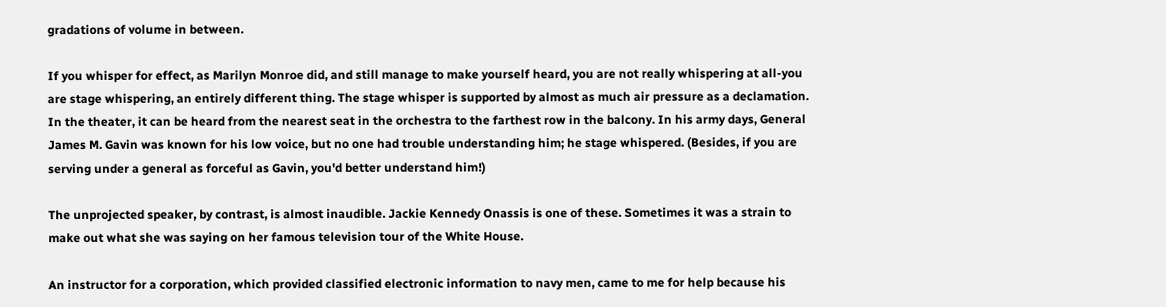gradations of volume in between.

If you whisper for effect, as Marilyn Monroe did, and still manage to make yourself heard, you are not really whispering at all-you are stage whispering, an entirely different thing. The stage whisper is supported by almost as much air pressure as a declamation. In the theater, it can be heard from the nearest seat in the orchestra to the farthest row in the balcony. In his army days, General James M. Gavin was known for his low voice, but no one had trouble understanding him; he stage whispered. (Besides, if you are serving under a general as forceful as Gavin, you'd better understand him!)

The unprojected speaker, by contrast, is almost inaudible. Jackie Kennedy Onassis is one of these. Sometimes it was a strain to make out what she was saying on her famous television tour of the White House.

An instructor for a corporation, which provided classified electronic information to navy men, came to me for help because his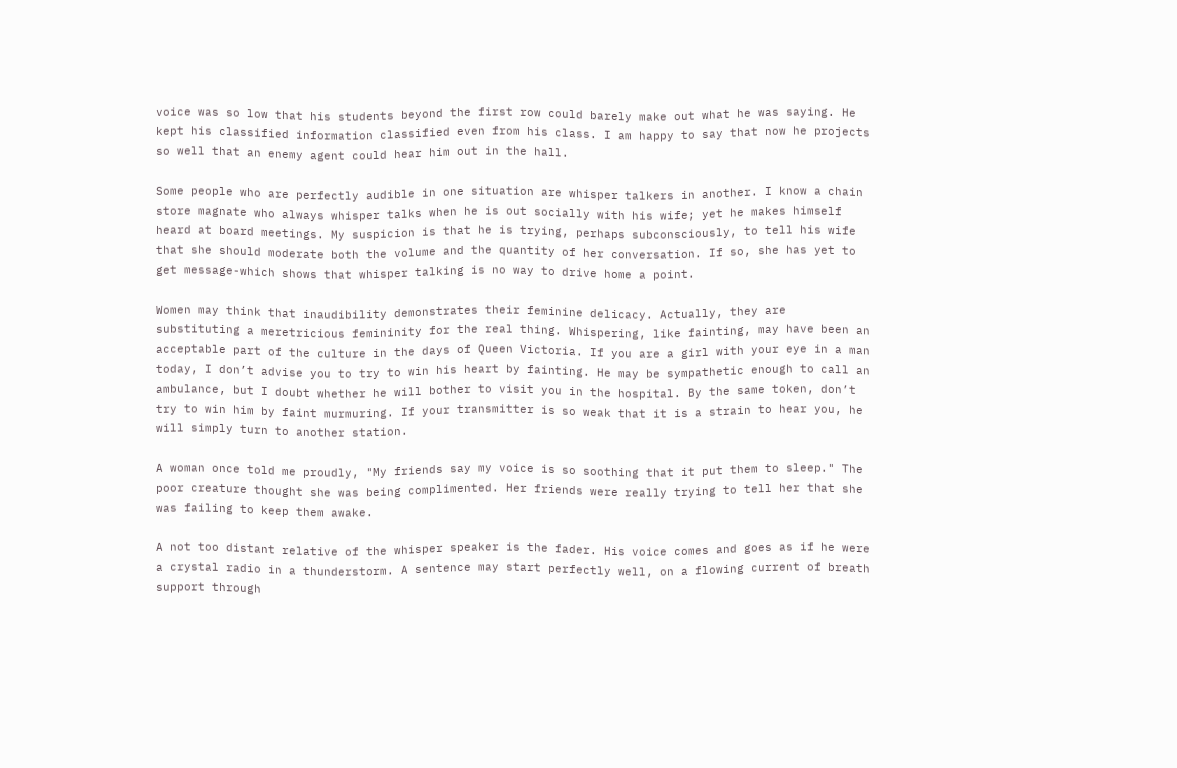voice was so low that his students beyond the first row could barely make out what he was saying. He kept his classified information classified even from his class. I am happy to say that now he projects so well that an enemy agent could hear him out in the hall.

Some people who are perfectly audible in one situation are whisper talkers in another. I know a chain store magnate who always whisper talks when he is out socially with his wife; yet he makes himself heard at board meetings. My suspicion is that he is trying, perhaps subconsciously, to tell his wife that she should moderate both the volume and the quantity of her conversation. If so, she has yet to get message-which shows that whisper talking is no way to drive home a point.

Women may think that inaudibility demonstrates their feminine delicacy. Actually, they are substituting a meretricious femininity for the real thing. Whispering, like fainting, may have been an acceptable part of the culture in the days of Queen Victoria. If you are a girl with your eye in a man today, I don’t advise you to try to win his heart by fainting. He may be sympathetic enough to call an ambulance, but I doubt whether he will bother to visit you in the hospital. By the same token, don’t try to win him by faint murmuring. If your transmitter is so weak that it is a strain to hear you, he will simply turn to another station.

A woman once told me proudly, "My friends say my voice is so soothing that it put them to sleep." The poor creature thought she was being complimented. Her friends were really trying to tell her that she was failing to keep them awake.

A not too distant relative of the whisper speaker is the fader. His voice comes and goes as if he were a crystal radio in a thunderstorm. A sentence may start perfectly well, on a flowing current of breath support through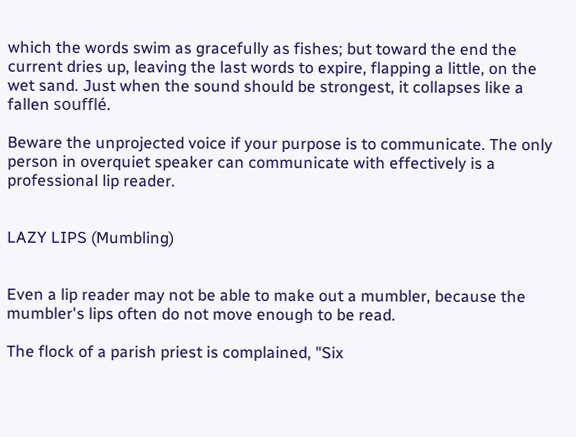which the words swim as gracefully as fishes; but toward the end the current dries up, leaving the last words to expire, flapping a little, on the wet sand. Just when the sound should be strongest, it collapses like a fallen soufflé.

Beware the unprojected voice if your purpose is to communicate. The only person in overquiet speaker can communicate with effectively is a professional lip reader.


LAZY LIPS (Mumbling)


Even a lip reader may not be able to make out a mumbler, because the mumbler's lips often do not move enough to be read.

The flock of a parish priest is complained, "Six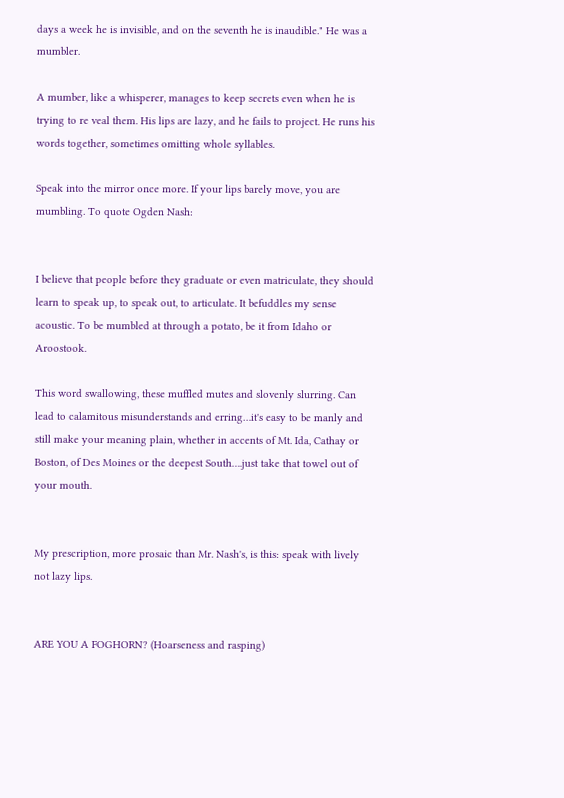days a week he is invisible, and on the seventh he is inaudible." He was a mumbler.

A mumber, like a whisperer, manages to keep secrets even when he is trying to re veal them. His lips are lazy, and he fails to project. He runs his words together, sometimes omitting whole syllables.

Speak into the mirror once more. If your lips barely move, you are mumbling. To quote Ogden Nash:


I believe that people before they graduate or even matriculate, they should learn to speak up, to speak out, to articulate. It befuddles my sense acoustic. To be mumbled at through a potato, be it from Idaho or Aroostook.

This word swallowing, these muffled mutes and slovenly slurring. Can lead to calamitous misunderstands and erring…it's easy to be manly and still make your meaning plain, whether in accents of Mt. Ida, Cathay or Boston, of Des Moines or the deepest South….just take that towel out of your mouth.


My prescription, more prosaic than Mr. Nash's, is this: speak with lively not lazy lips.


ARE YOU A FOGHORN? (Hoarseness and rasping)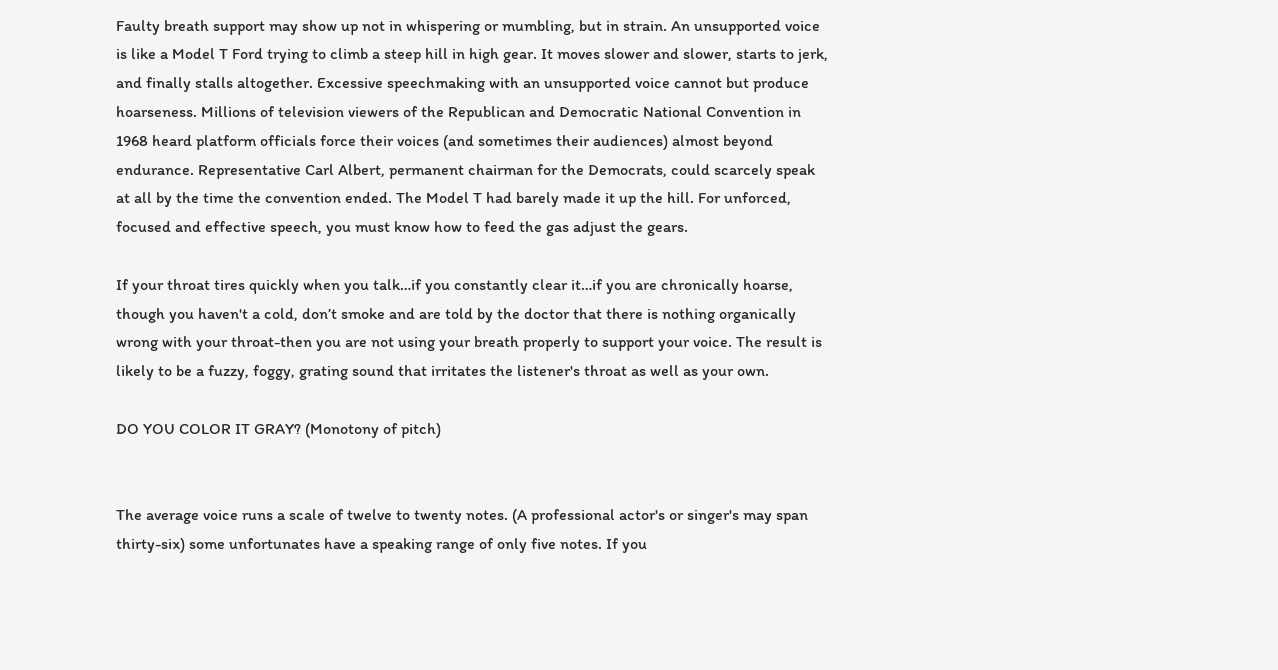Faulty breath support may show up not in whispering or mumbling, but in strain. An unsupported voice is like a Model T Ford trying to climb a steep hill in high gear. It moves slower and slower, starts to jerk, and finally stalls altogether. Excessive speechmaking with an unsupported voice cannot but produce hoarseness. Millions of television viewers of the Republican and Democratic National Convention in 1968 heard platform officials force their voices (and sometimes their audiences) almost beyond endurance. Representative Carl Albert, permanent chairman for the Democrats, could scarcely speak at all by the time the convention ended. The Model T had barely made it up the hill. For unforced, focused and effective speech, you must know how to feed the gas adjust the gears.

If your throat tires quickly when you talk…if you constantly clear it…if you are chronically hoarse, though you haven't a cold, don’t smoke and are told by the doctor that there is nothing organically wrong with your throat-then you are not using your breath properly to support your voice. The result is likely to be a fuzzy, foggy, grating sound that irritates the listener's throat as well as your own.

DO YOU COLOR IT GRAY? (Monotony of pitch)


The average voice runs a scale of twelve to twenty notes. (A professional actor's or singer's may span thirty-six) some unfortunates have a speaking range of only five notes. If you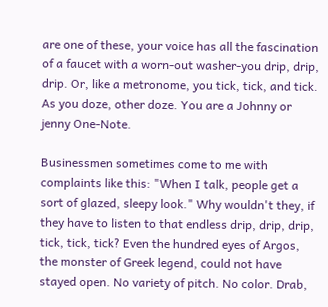are one of these, your voice has all the fascination of a faucet with a worn-out washer-you drip, drip, drip. Or, like a metronome, you tick, tick, and tick. As you doze, other doze. You are a Johnny or jenny One-Note.

Businessmen sometimes come to me with complaints like this: "When I talk, people get a sort of glazed, sleepy look." Why wouldn't they, if they have to listen to that endless drip, drip, drip, tick, tick, tick? Even the hundred eyes of Argos, the monster of Greek legend, could not have stayed open. No variety of pitch. No color. Drab,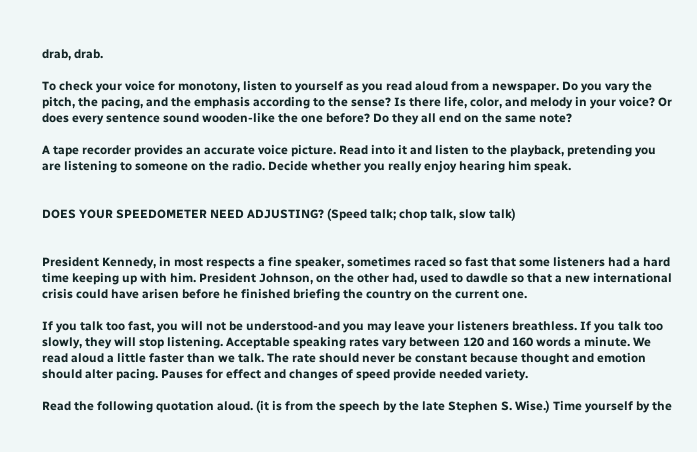drab, drab.

To check your voice for monotony, listen to yourself as you read aloud from a newspaper. Do you vary the pitch, the pacing, and the emphasis according to the sense? Is there life, color, and melody in your voice? Or does every sentence sound wooden-like the one before? Do they all end on the same note?

A tape recorder provides an accurate voice picture. Read into it and listen to the playback, pretending you are listening to someone on the radio. Decide whether you really enjoy hearing him speak.


DOES YOUR SPEEDOMETER NEED ADJUSTING? (Speed talk; chop talk, slow talk)


President Kennedy, in most respects a fine speaker, sometimes raced so fast that some listeners had a hard time keeping up with him. President Johnson, on the other had, used to dawdle so that a new international crisis could have arisen before he finished briefing the country on the current one.

If you talk too fast, you will not be understood-and you may leave your listeners breathless. If you talk too slowly, they will stop listening. Acceptable speaking rates vary between 120 and 160 words a minute. We read aloud a little faster than we talk. The rate should never be constant because thought and emotion should alter pacing. Pauses for effect and changes of speed provide needed variety.

Read the following quotation aloud. (it is from the speech by the late Stephen S. Wise.) Time yourself by the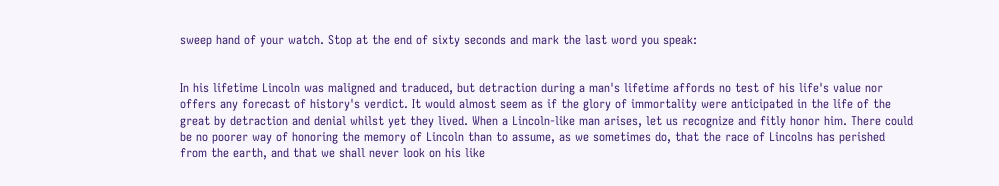sweep hand of your watch. Stop at the end of sixty seconds and mark the last word you speak:


In his lifetime Lincoln was maligned and traduced, but detraction during a man's lifetime affords no test of his life's value nor offers any forecast of history's verdict. It would almost seem as if the glory of immortality were anticipated in the life of the great by detraction and denial whilst yet they lived. When a Lincoln-like man arises, let us recognize and fitly honor him. There could be no poorer way of honoring the memory of Lincoln than to assume, as we sometimes do, that the race of Lincolns has perished from the earth, and that we shall never look on his like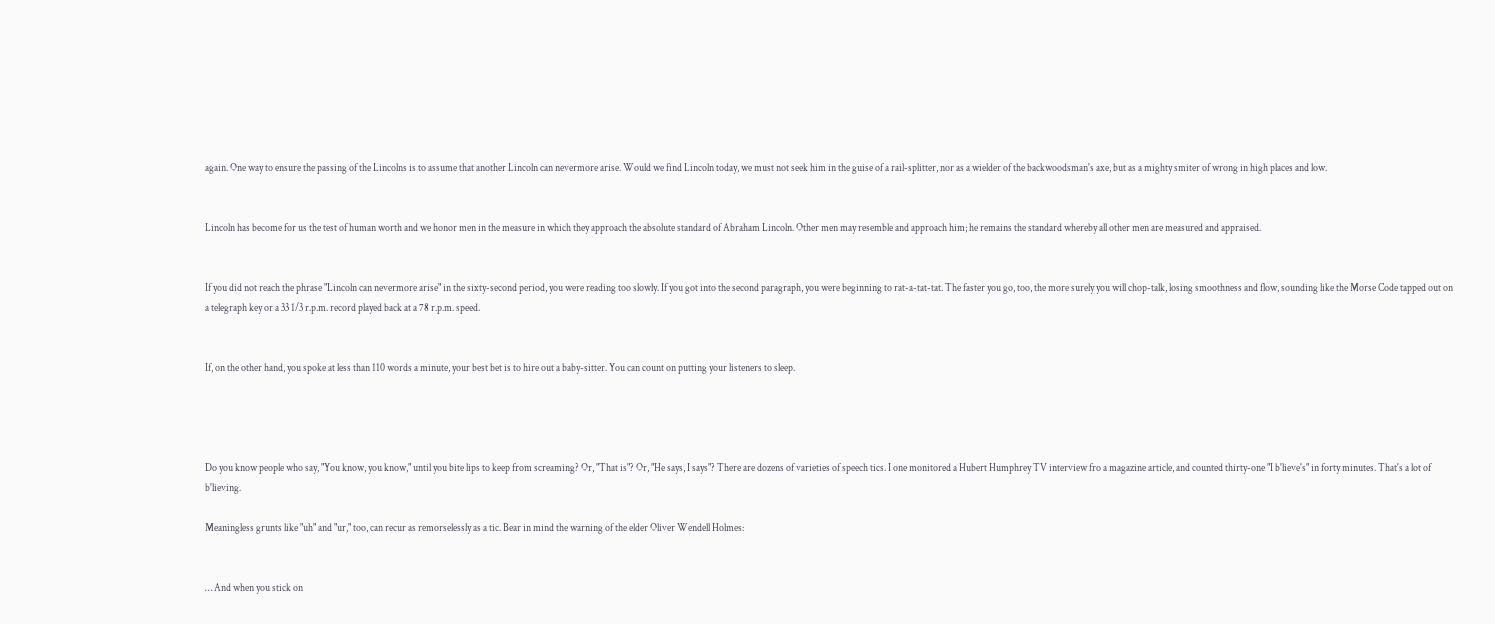again. One way to ensure the passing of the Lincolns is to assume that another Lincoln can nevermore arise. Would we find Lincoln today, we must not seek him in the guise of a rail-splitter, nor as a wielder of the backwoodsman's axe, but as a mighty smiter of wrong in high places and low.


Lincoln has become for us the test of human worth and we honor men in the measure in which they approach the absolute standard of Abraham Lincoln. Other men may resemble and approach him; he remains the standard whereby all other men are measured and appraised.


If you did not reach the phrase "Lincoln can nevermore arise" in the sixty-second period, you were reading too slowly. If you got into the second paragraph, you were beginning to rat-a-tat-tat. The faster you go, too, the more surely you will chop-talk, losing smoothness and flow, sounding like the Morse Code tapped out on a telegraph key or a 33 1/3 r.p.m. record played back at a 78 r.p.m. speed.


If, on the other hand, you spoke at less than 110 words a minute, your best bet is to hire out a baby-sitter. You can count on putting your listeners to sleep.




Do you know people who say, "You know, you know," until you bite lips to keep from screaming? Or, "That is"? Or, "He says, I says"? There are dozens of varieties of speech tics. I one monitored a Hubert Humphrey TV interview fro a magazine article, and counted thirty-one "I b'lieve's" in forty minutes. That's a lot of b'lieving.

Meaningless grunts like "uh" and "ur," too, can recur as remorselessly as a tic. Bear in mind the warning of the elder Oliver Wendell Holmes:


… And when you stick on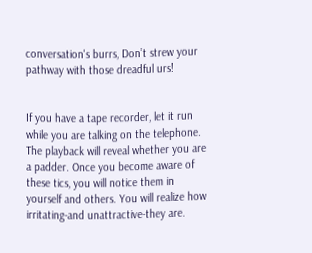conversation's burrs, Don’t strew your pathway with those dreadful urs!


If you have a tape recorder, let it run while you are talking on the telephone. The playback will reveal whether you are a padder. Once you become aware of these tics, you will notice them in yourself and others. You will realize how irritating-and unattractive-they are.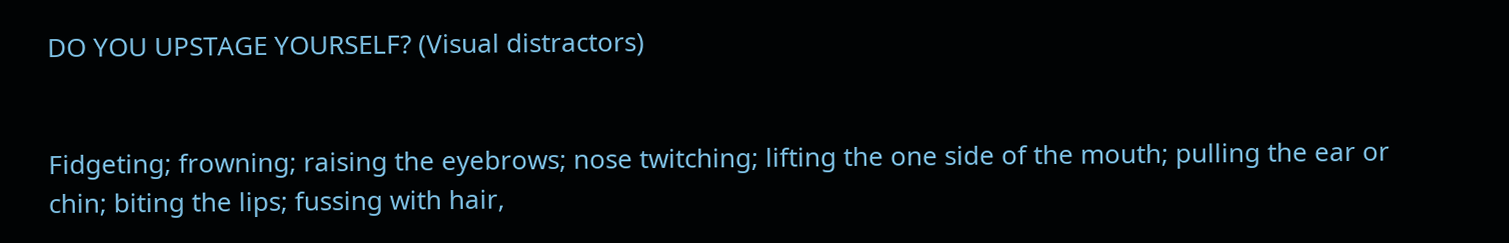DO YOU UPSTAGE YOURSELF? (Visual distractors)


Fidgeting; frowning; raising the eyebrows; nose twitching; lifting the one side of the mouth; pulling the ear or chin; biting the lips; fussing with hair,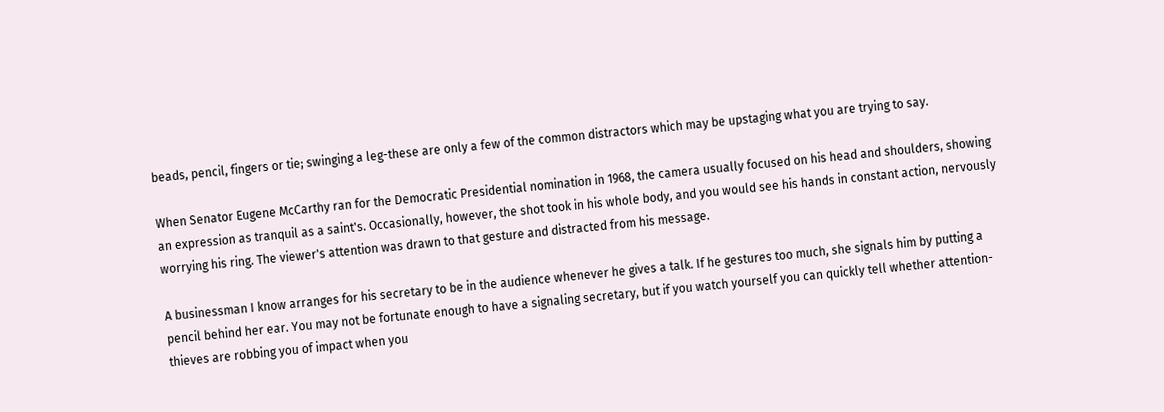beads, pencil, fingers or tie; swinging a leg-these are only a few of the common distractors which may be upstaging what you are trying to say.

When Senator Eugene McCarthy ran for the Democratic Presidential nomination in 1968, the camera usually focused on his head and shoulders, showing an expression as tranquil as a saint's. Occasionally, however, the shot took in his whole body, and you would see his hands in constant action, nervously worrying his ring. The viewer's attention was drawn to that gesture and distracted from his message.

A businessman I know arranges for his secretary to be in the audience whenever he gives a talk. If he gestures too much, she signals him by putting a pencil behind her ear. You may not be fortunate enough to have a signaling secretary, but if you watch yourself you can quickly tell whether attention-thieves are robbing you of impact when you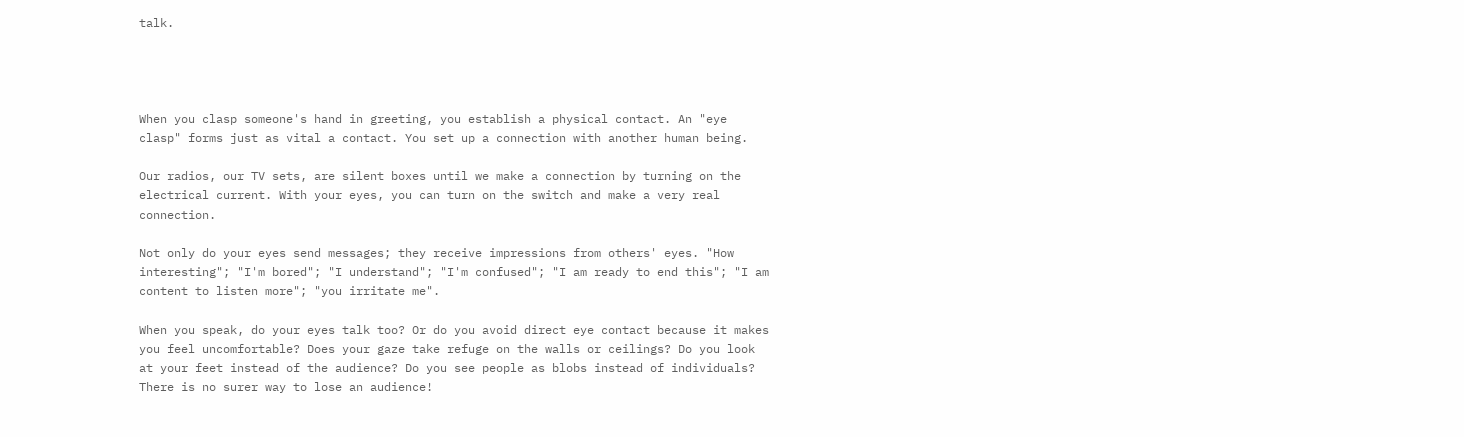talk.




When you clasp someone's hand in greeting, you establish a physical contact. An "eye clasp" forms just as vital a contact. You set up a connection with another human being.

Our radios, our TV sets, are silent boxes until we make a connection by turning on the electrical current. With your eyes, you can turn on the switch and make a very real connection.

Not only do your eyes send messages; they receive impressions from others' eyes. "How interesting"; "I'm bored"; "I understand"; "I'm confused"; "I am ready to end this"; "I am content to listen more"; "you irritate me".

When you speak, do your eyes talk too? Or do you avoid direct eye contact because it makes you feel uncomfortable? Does your gaze take refuge on the walls or ceilings? Do you look at your feet instead of the audience? Do you see people as blobs instead of individuals? There is no surer way to lose an audience!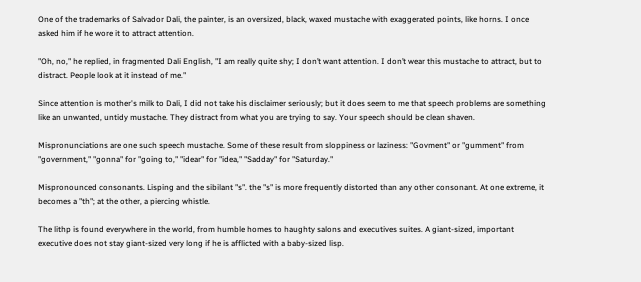One of the trademarks of Salvador Dali, the painter, is an oversized, black, waxed mustache with exaggerated points, like horns. I once asked him if he wore it to attract attention.

"Oh, no," he replied, in fragmented Dali English, "I am really quite shy; I don’t want attention. I don’t wear this mustache to attract, but to distract. People look at it instead of me."

Since attention is mother's milk to Dali, I did not take his disclaimer seriously; but it does seem to me that speech problems are something like an unwanted, untidy mustache. They distract from what you are trying to say. Your speech should be clean shaven.

Mispronunciations are one such speech mustache. Some of these result from sloppiness or laziness: "Govment" or "gumment" from "government," "gonna" for "going to," "idear" for "idea," "Sadday" for "Saturday."

Mispronounced consonants. Lisping and the sibilant "s". the "s" is more frequently distorted than any other consonant. At one extreme, it becomes a "th"; at the other, a piercing whistle.

The lithp is found everywhere in the world, from humble homes to haughty salons and executives suites. A giant-sized, important executive does not stay giant-sized very long if he is afflicted with a baby-sized lisp.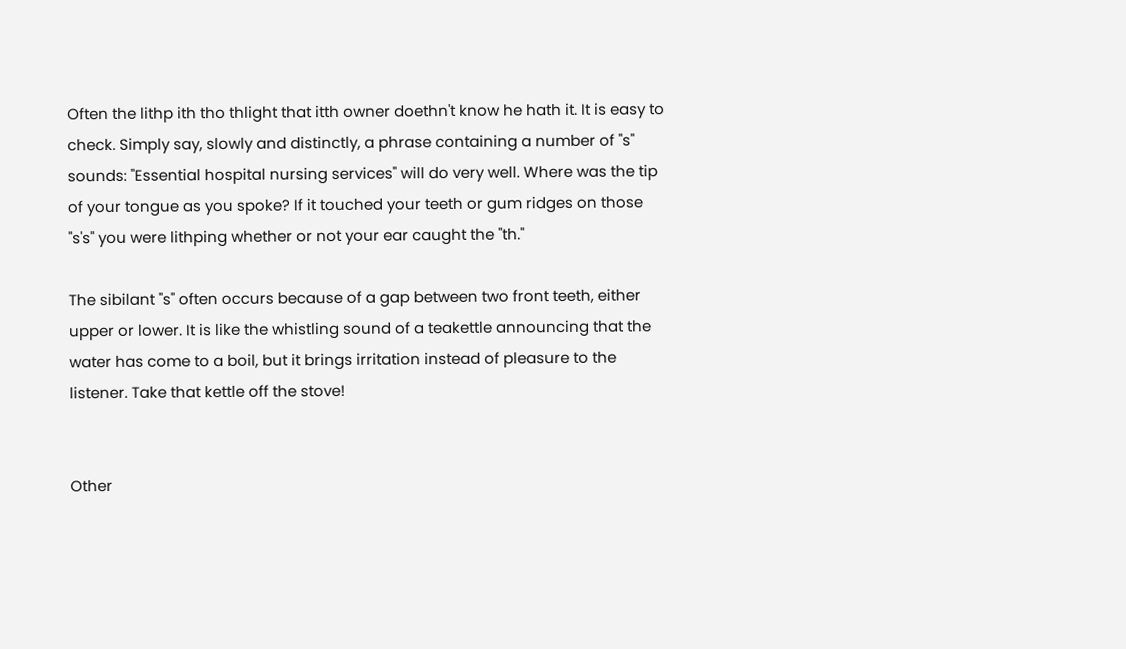Often the lithp ith tho thlight that itth owner doethn't know he hath it. It is easy to check. Simply say, slowly and distinctly, a phrase containing a number of "s" sounds: "Essential hospital nursing services" will do very well. Where was the tip of your tongue as you spoke? If it touched your teeth or gum ridges on those "s's" you were lithping whether or not your ear caught the "th."

The sibilant "s" often occurs because of a gap between two front teeth, either upper or lower. It is like the whistling sound of a teakettle announcing that the water has come to a boil, but it brings irritation instead of pleasure to the listener. Take that kettle off the stove!


Other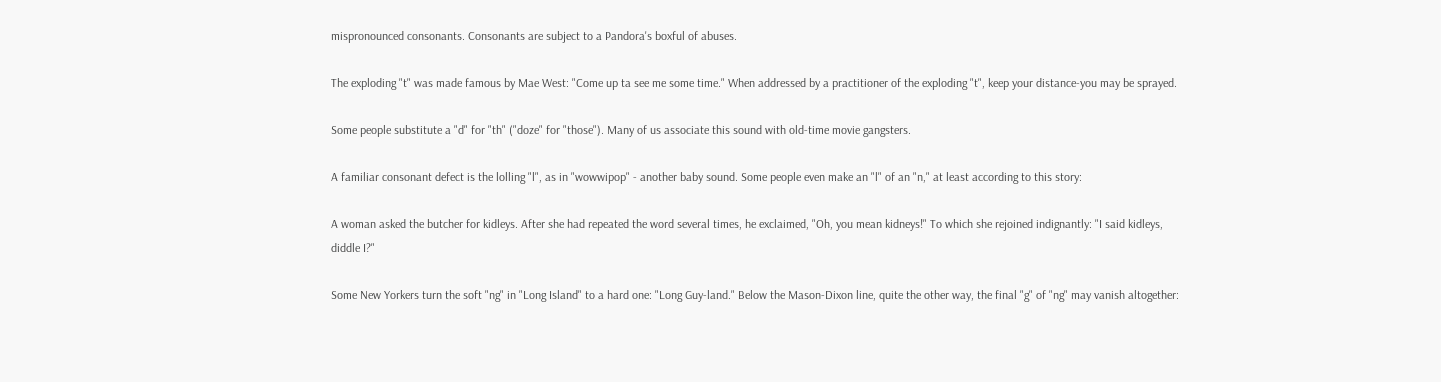mispronounced consonants. Consonants are subject to a Pandora's boxful of abuses.

The exploding "t" was made famous by Mae West: "Come up ta see me some time." When addressed by a practitioner of the exploding "t", keep your distance-you may be sprayed.

Some people substitute a "d" for "th" ("doze" for "those"). Many of us associate this sound with old-time movie gangsters.

A familiar consonant defect is the lolling "l", as in "wowwipop" - another baby sound. Some people even make an "l" of an "n," at least according to this story:

A woman asked the butcher for kidleys. After she had repeated the word several times, he exclaimed, "Oh, you mean kidneys!" To which she rejoined indignantly: "I said kidleys, diddle I?"

Some New Yorkers turn the soft "ng" in "Long Island" to a hard one: "Long Guy-land." Below the Mason-Dixon line, quite the other way, the final "g" of "ng" may vanish altogether: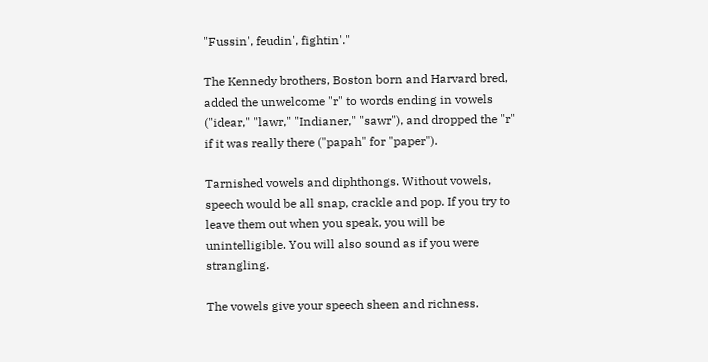"Fussin', feudin', fightin'."

The Kennedy brothers, Boston born and Harvard bred, added the unwelcome "r" to words ending in vowels ("idear," "lawr," "Indianer," "sawr"), and dropped the "r" if it was really there ("papah" for "paper").

Tarnished vowels and diphthongs. Without vowels, speech would be all snap, crackle and pop. If you try to leave them out when you speak, you will be unintelligible. You will also sound as if you were strangling.

The vowels give your speech sheen and richness.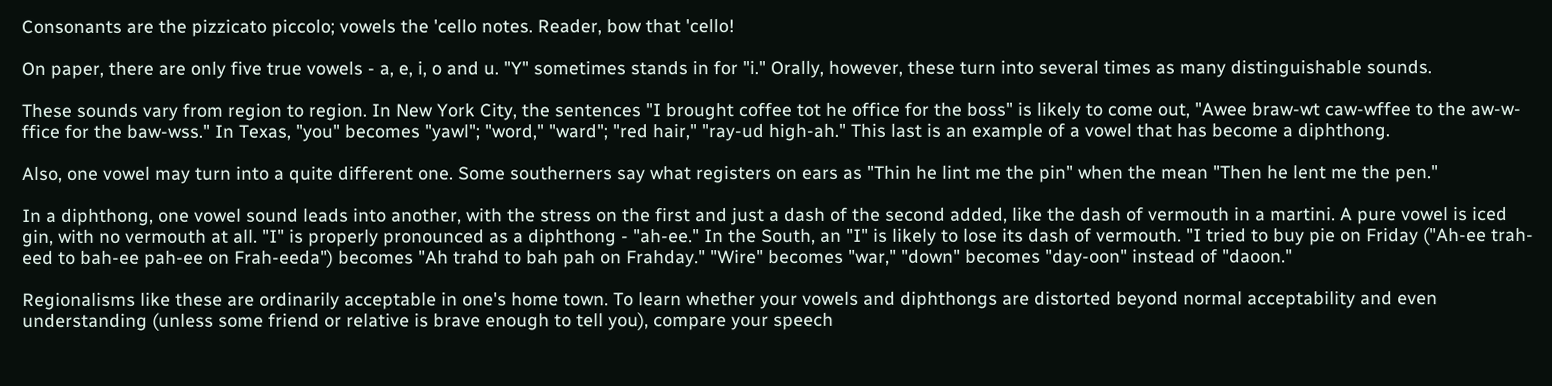Consonants are the pizzicato piccolo; vowels the 'cello notes. Reader, bow that 'cello!

On paper, there are only five true vowels - a, e, i, o and u. "Y" sometimes stands in for "i." Orally, however, these turn into several times as many distinguishable sounds.

These sounds vary from region to region. In New York City, the sentences "I brought coffee tot he office for the boss" is likely to come out, "Awee braw-wt caw-wffee to the aw-w-ffice for the baw-wss." In Texas, "you" becomes "yawl"; "word," "ward"; "red hair," "ray-ud high-ah." This last is an example of a vowel that has become a diphthong.

Also, one vowel may turn into a quite different one. Some southerners say what registers on ears as "Thin he lint me the pin" when the mean "Then he lent me the pen."

In a diphthong, one vowel sound leads into another, with the stress on the first and just a dash of the second added, like the dash of vermouth in a martini. A pure vowel is iced gin, with no vermouth at all. "I" is properly pronounced as a diphthong - "ah-ee." In the South, an "I" is likely to lose its dash of vermouth. "I tried to buy pie on Friday ("Ah-ee trah-eed to bah-ee pah-ee on Frah-eeda") becomes "Ah trahd to bah pah on Frahday." "Wire" becomes "war," "down" becomes "day-oon" instead of "daoon."

Regionalisms like these are ordinarily acceptable in one's home town. To learn whether your vowels and diphthongs are distorted beyond normal acceptability and even understanding (unless some friend or relative is brave enough to tell you), compare your speech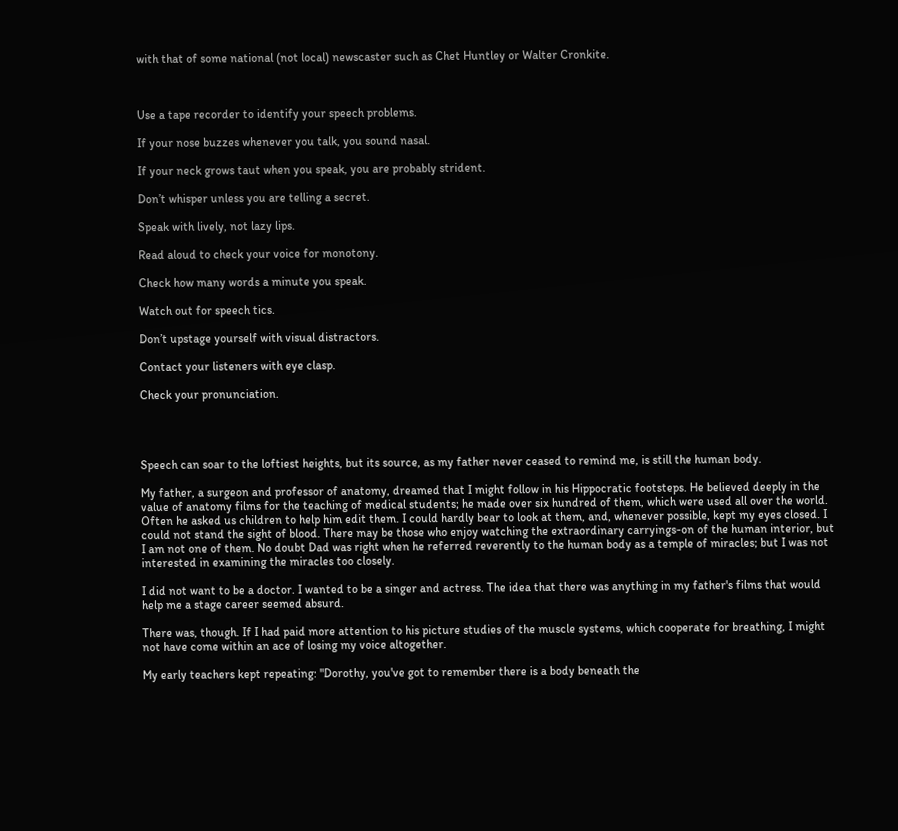with that of some national (not local) newscaster such as Chet Huntley or Walter Cronkite.



Use a tape recorder to identify your speech problems.

If your nose buzzes whenever you talk, you sound nasal.

If your neck grows taut when you speak, you are probably strident.

Don’t whisper unless you are telling a secret.

Speak with lively, not lazy lips.

Read aloud to check your voice for monotony.

Check how many words a minute you speak.

Watch out for speech tics.

Don’t upstage yourself with visual distractors.

Contact your listeners with eye clasp.

Check your pronunciation.




Speech can soar to the loftiest heights, but its source, as my father never ceased to remind me, is still the human body.

My father, a surgeon and professor of anatomy, dreamed that I might follow in his Hippocratic footsteps. He believed deeply in the value of anatomy films for the teaching of medical students; he made over six hundred of them, which were used all over the world. Often he asked us children to help him edit them. I could hardly bear to look at them, and, whenever possible, kept my eyes closed. I could not stand the sight of blood. There may be those who enjoy watching the extraordinary carryings-on of the human interior, but I am not one of them. No doubt Dad was right when he referred reverently to the human body as a temple of miracles; but I was not interested in examining the miracles too closely.

I did not want to be a doctor. I wanted to be a singer and actress. The idea that there was anything in my father's films that would help me a stage career seemed absurd.

There was, though. If I had paid more attention to his picture studies of the muscle systems, which cooperate for breathing, I might not have come within an ace of losing my voice altogether.

My early teachers kept repeating: "Dorothy, you've got to remember there is a body beneath the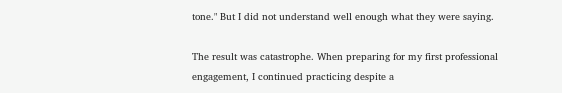tone." But I did not understand well enough what they were saying.

The result was catastrophe. When preparing for my first professional engagement, I continued practicing despite a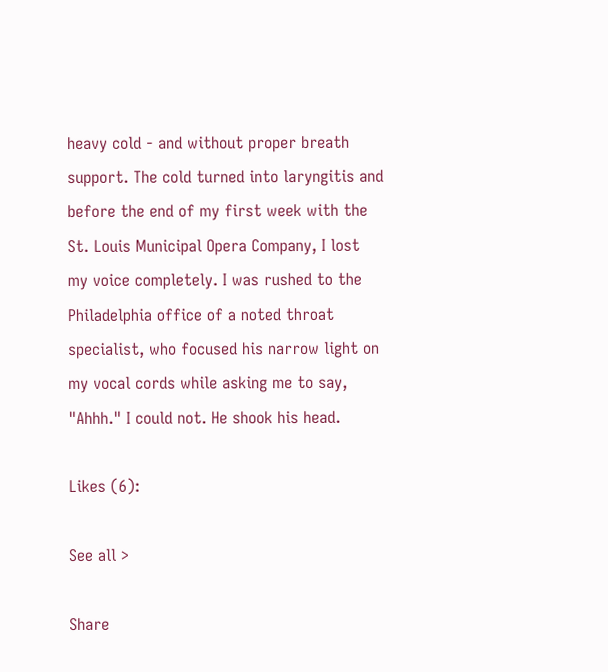heavy cold - and without proper breath support. The cold turned into laryngitis and before the end of my first week with the St. Louis Municipal Opera Company, I lost my voice completely. I was rushed to the Philadelphia office of a noted throat specialist, who focused his narrow light on my vocal cords while asking me to say, "Ahhh." I could not. He shook his head.

Likes (6):

See all >

Share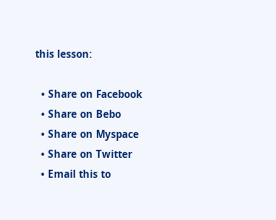this lesson:

  • Share on Facebook
  • Share on Bebo
  • Share on Myspace
  • Share on Twitter
  • Email this to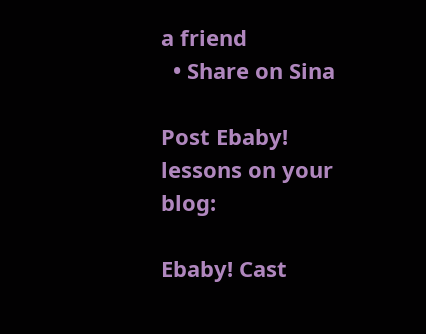a friend
  • Share on Sina

Post Ebaby! lessons on your blog:

Ebaby! Cast